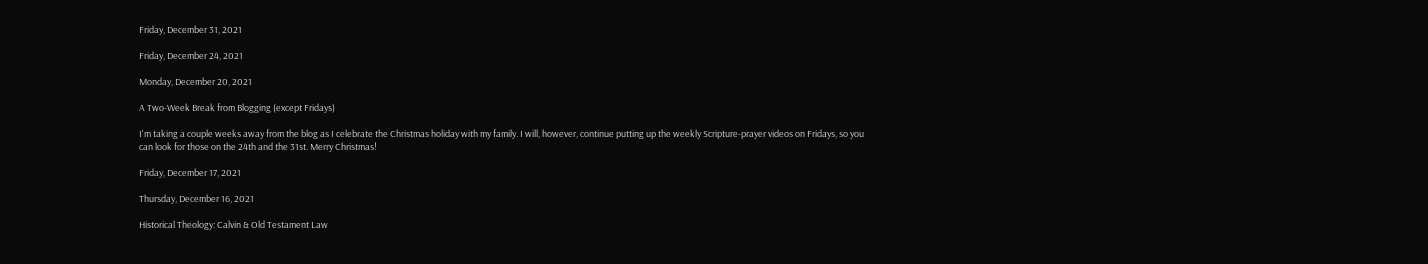Friday, December 31, 2021

Friday, December 24, 2021

Monday, December 20, 2021

A Two-Week Break from Blogging (except Fridays)

I'm taking a couple weeks away from the blog as I celebrate the Christmas holiday with my family. I will, however, continue putting up the weekly Scripture-prayer videos on Fridays, so you can look for those on the 24th and the 31st. Merry Christmas!

Friday, December 17, 2021

Thursday, December 16, 2021

Historical Theology: Calvin & Old Testament Law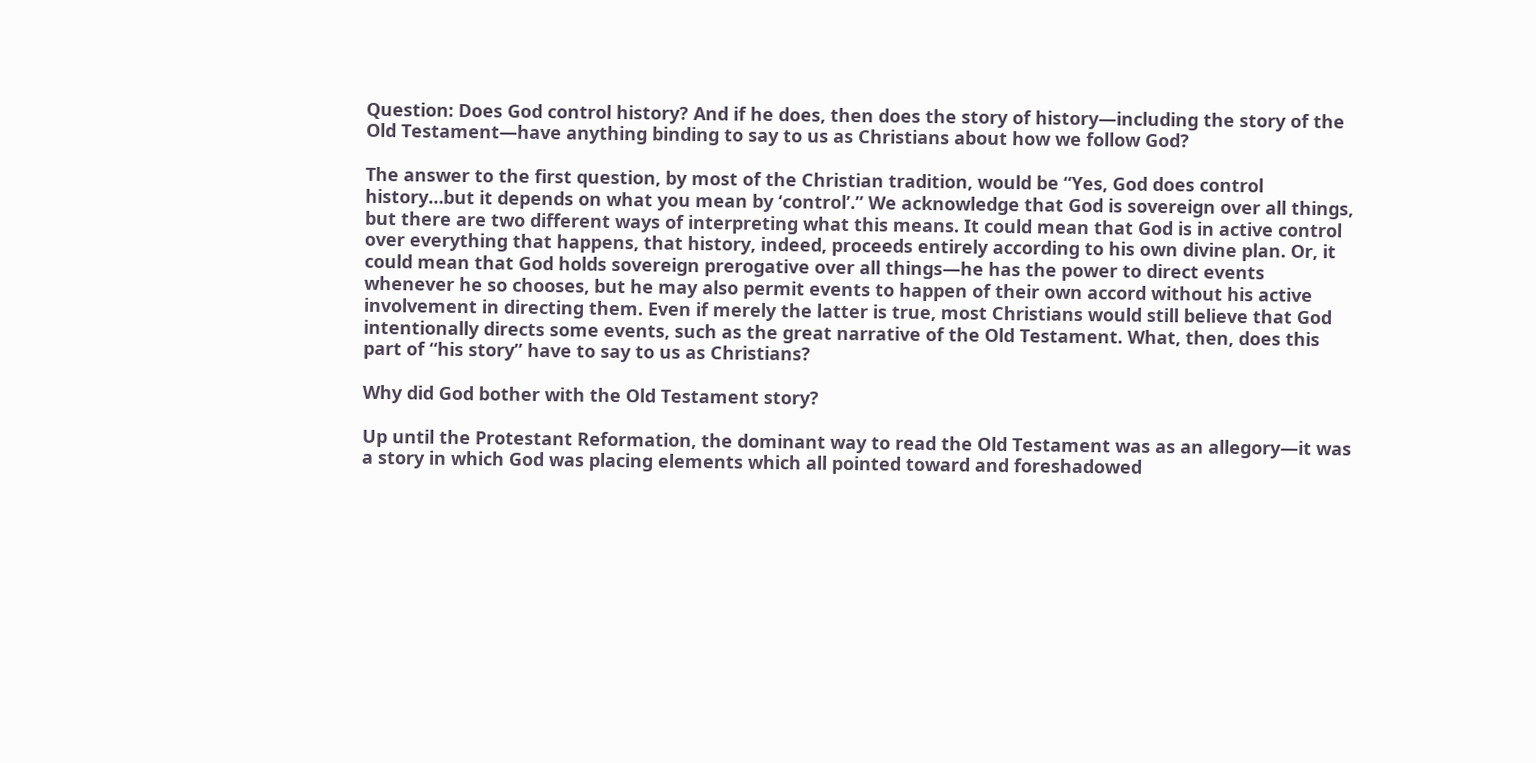Question: Does God control history? And if he does, then does the story of history—including the story of the Old Testament—have anything binding to say to us as Christians about how we follow God?

The answer to the first question, by most of the Christian tradition, would be “Yes, God does control history…but it depends on what you mean by ‘control’.” We acknowledge that God is sovereign over all things, but there are two different ways of interpreting what this means. It could mean that God is in active control over everything that happens, that history, indeed, proceeds entirely according to his own divine plan. Or, it could mean that God holds sovereign prerogative over all things—he has the power to direct events whenever he so chooses, but he may also permit events to happen of their own accord without his active involvement in directing them. Even if merely the latter is true, most Christians would still believe that God intentionally directs some events, such as the great narrative of the Old Testament. What, then, does this part of “his story” have to say to us as Christians?

Why did God bother with the Old Testament story?

Up until the Protestant Reformation, the dominant way to read the Old Testament was as an allegory—it was a story in which God was placing elements which all pointed toward and foreshadowed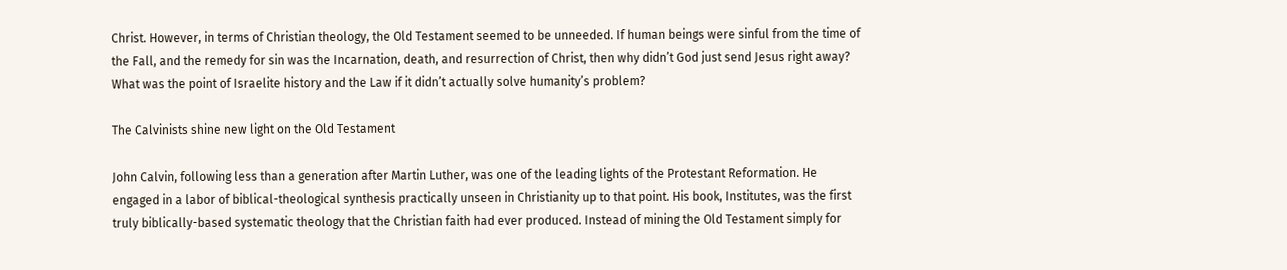Christ. However, in terms of Christian theology, the Old Testament seemed to be unneeded. If human beings were sinful from the time of the Fall, and the remedy for sin was the Incarnation, death, and resurrection of Christ, then why didn’t God just send Jesus right away? What was the point of Israelite history and the Law if it didn’t actually solve humanity’s problem?

The Calvinists shine new light on the Old Testament

John Calvin, following less than a generation after Martin Luther, was one of the leading lights of the Protestant Reformation. He engaged in a labor of biblical-theological synthesis practically unseen in Christianity up to that point. His book, Institutes, was the first truly biblically-based systematic theology that the Christian faith had ever produced. Instead of mining the Old Testament simply for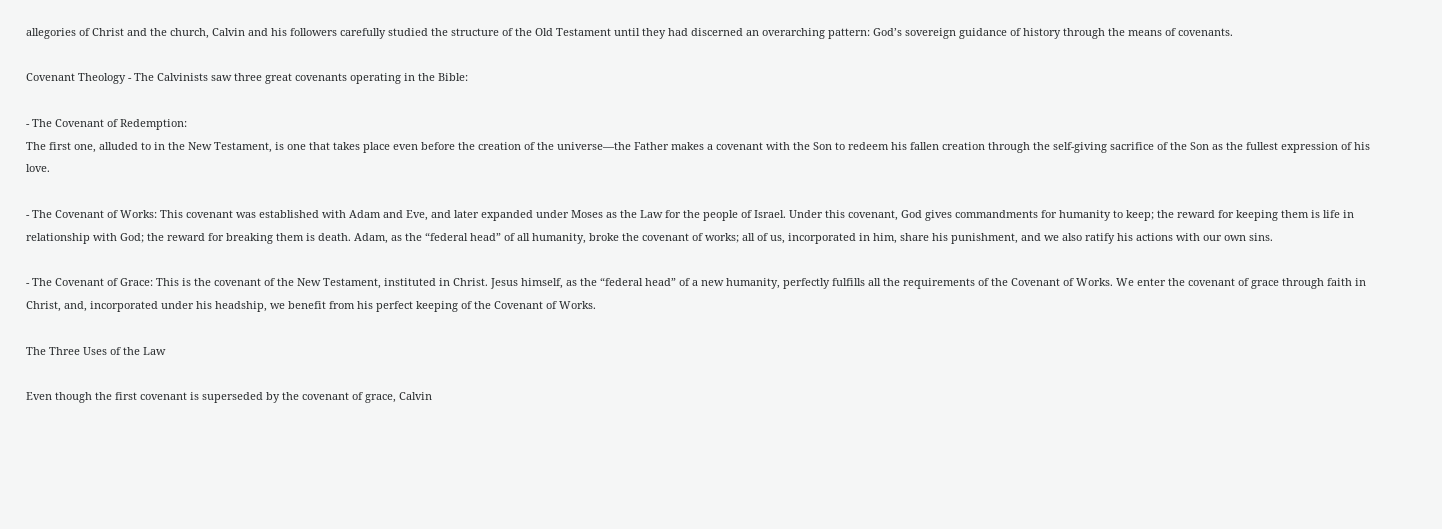allegories of Christ and the church, Calvin and his followers carefully studied the structure of the Old Testament until they had discerned an overarching pattern: God’s sovereign guidance of history through the means of covenants.

Covenant Theology - The Calvinists saw three great covenants operating in the Bible:

- The Covenant of Redemption:
The first one, alluded to in the New Testament, is one that takes place even before the creation of the universe—the Father makes a covenant with the Son to redeem his fallen creation through the self-giving sacrifice of the Son as the fullest expression of his love.

- The Covenant of Works: This covenant was established with Adam and Eve, and later expanded under Moses as the Law for the people of Israel. Under this covenant, God gives commandments for humanity to keep; the reward for keeping them is life in relationship with God; the reward for breaking them is death. Adam, as the “federal head” of all humanity, broke the covenant of works; all of us, incorporated in him, share his punishment, and we also ratify his actions with our own sins.

- The Covenant of Grace: This is the covenant of the New Testament, instituted in Christ. Jesus himself, as the “federal head” of a new humanity, perfectly fulfills all the requirements of the Covenant of Works. We enter the covenant of grace through faith in Christ, and, incorporated under his headship, we benefit from his perfect keeping of the Covenant of Works.

The Three Uses of the Law

Even though the first covenant is superseded by the covenant of grace, Calvin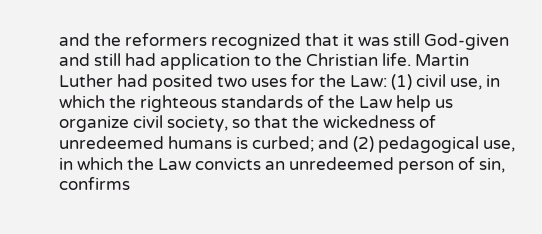and the reformers recognized that it was still God-given and still had application to the Christian life. Martin Luther had posited two uses for the Law: (1) civil use, in which the righteous standards of the Law help us organize civil society, so that the wickedness of unredeemed humans is curbed; and (2) pedagogical use, in which the Law convicts an unredeemed person of sin, confirms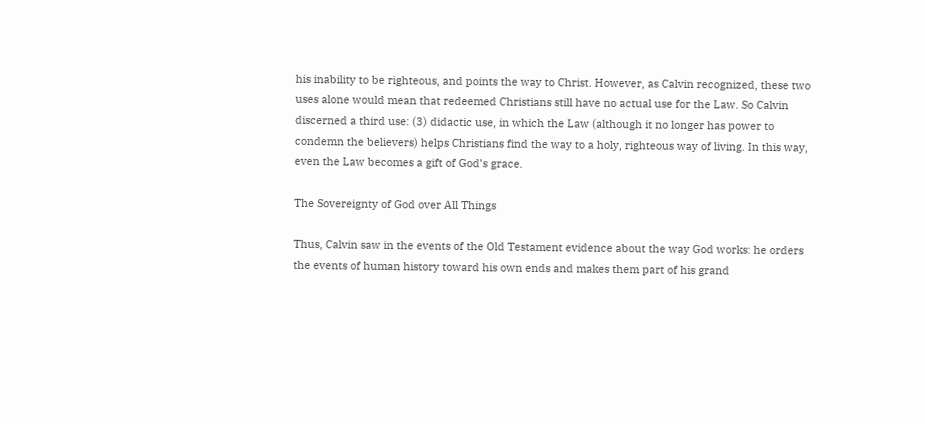his inability to be righteous, and points the way to Christ. However, as Calvin recognized, these two uses alone would mean that redeemed Christians still have no actual use for the Law. So Calvin discerned a third use: (3) didactic use, in which the Law (although it no longer has power to condemn the believers) helps Christians find the way to a holy, righteous way of living. In this way, even the Law becomes a gift of God’s grace.

The Sovereignty of God over All Things

Thus, Calvin saw in the events of the Old Testament evidence about the way God works: he orders the events of human history toward his own ends and makes them part of his grand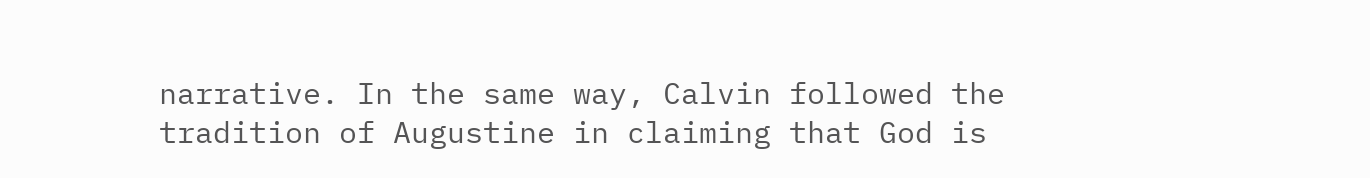narrative. In the same way, Calvin followed the tradition of Augustine in claiming that God is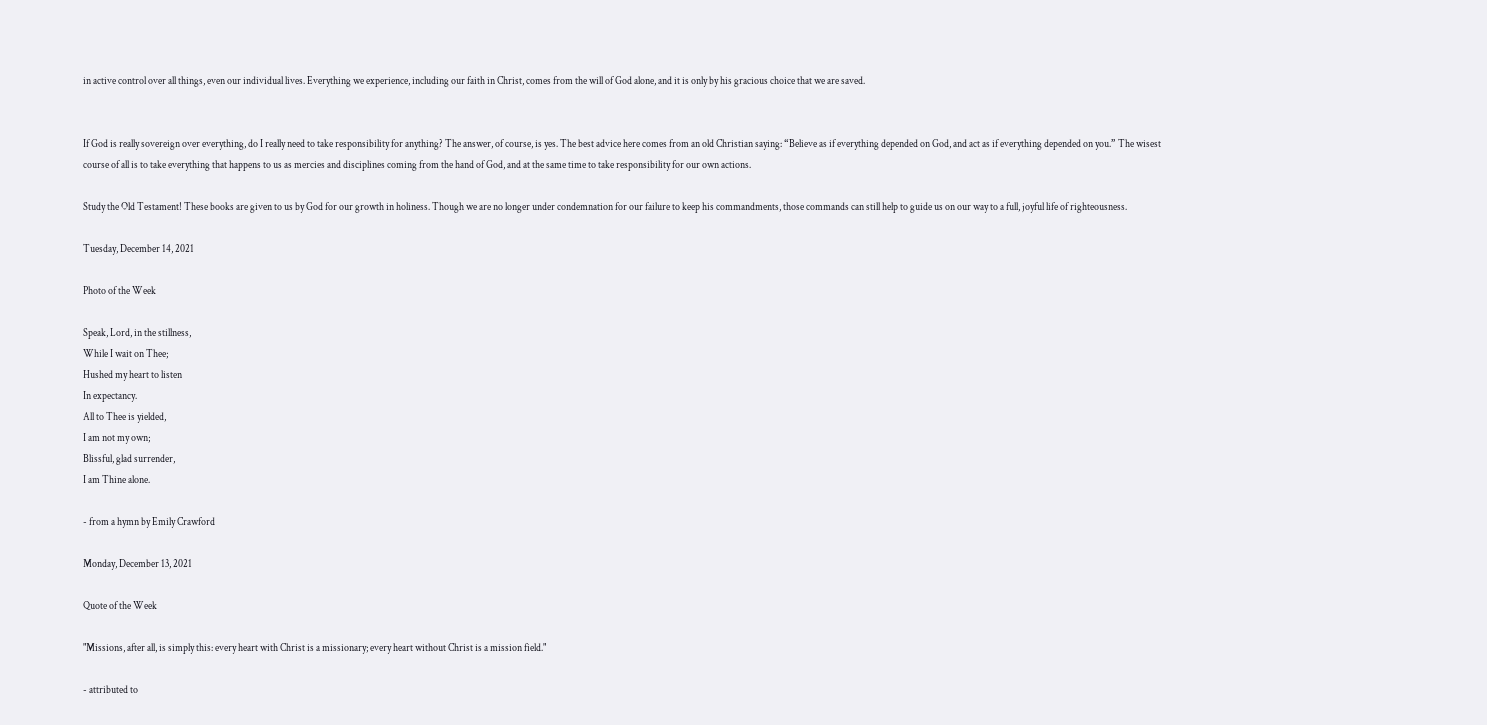in active control over all things, even our individual lives. Everything we experience, including our faith in Christ, comes from the will of God alone, and it is only by his gracious choice that we are saved.


If God is really sovereign over everything, do I really need to take responsibility for anything? The answer, of course, is yes. The best advice here comes from an old Christian saying: “Believe as if everything depended on God, and act as if everything depended on you.” The wisest course of all is to take everything that happens to us as mercies and disciplines coming from the hand of God, and at the same time to take responsibility for our own actions.

Study the Old Testament! These books are given to us by God for our growth in holiness. Though we are no longer under condemnation for our failure to keep his commandments, those commands can still help to guide us on our way to a full, joyful life of righteousness.

Tuesday, December 14, 2021

Photo of the Week

Speak, Lord, in the stillness,
While I wait on Thee;
Hushed my heart to listen
In expectancy.
All to Thee is yielded,
I am not my own;
Blissful, glad surrender,
I am Thine alone.

- from a hymn by Emily Crawford

Monday, December 13, 2021

Quote of the Week

"Missions, after all, is simply this: every heart with Christ is a missionary; every heart without Christ is a mission field."

- attributed to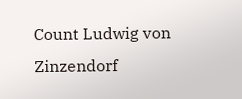Count Ludwig von Zinzendorf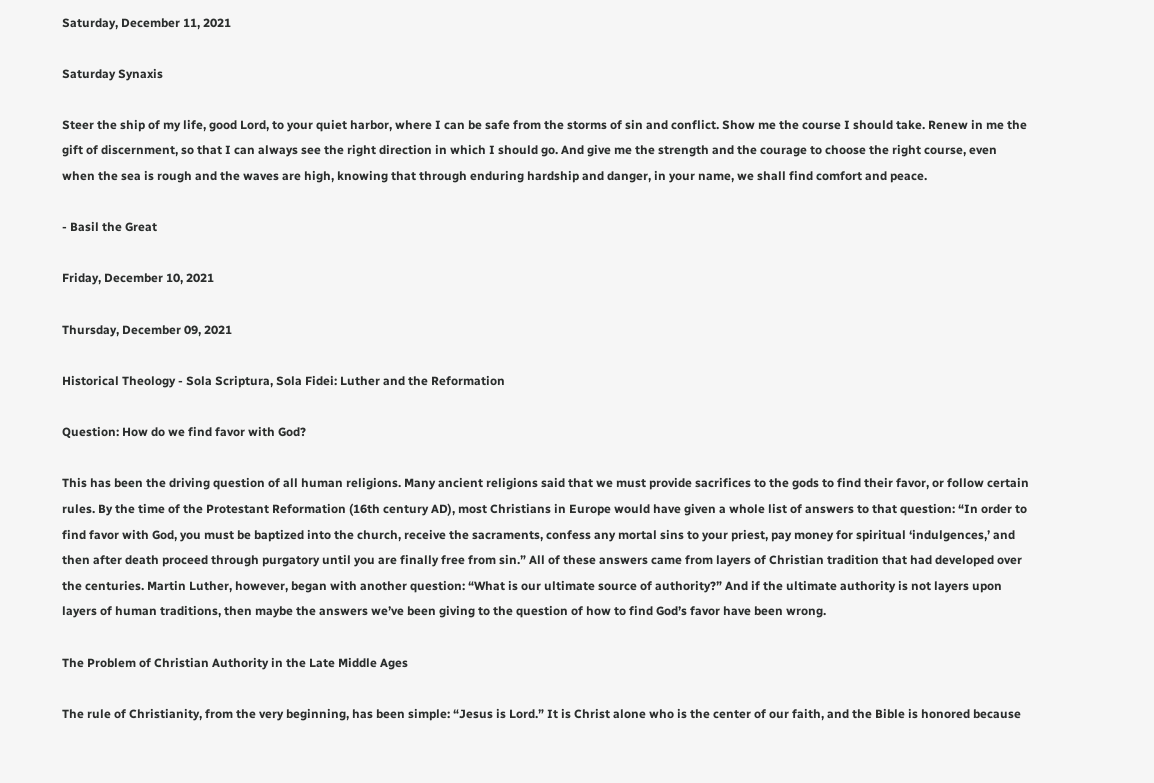Saturday, December 11, 2021

Saturday Synaxis

Steer the ship of my life, good Lord, to your quiet harbor, where I can be safe from the storms of sin and conflict. Show me the course I should take. Renew in me the gift of discernment, so that I can always see the right direction in which I should go. And give me the strength and the courage to choose the right course, even when the sea is rough and the waves are high, knowing that through enduring hardship and danger, in your name, we shall find comfort and peace.

- Basil the Great

Friday, December 10, 2021

Thursday, December 09, 2021

Historical Theology - Sola Scriptura, Sola Fidei: Luther and the Reformation

Question: How do we find favor with God?

This has been the driving question of all human religions. Many ancient religions said that we must provide sacrifices to the gods to find their favor, or follow certain rules. By the time of the Protestant Reformation (16th century AD), most Christians in Europe would have given a whole list of answers to that question: “In order to find favor with God, you must be baptized into the church, receive the sacraments, confess any mortal sins to your priest, pay money for spiritual ‘indulgences,’ and then after death proceed through purgatory until you are finally free from sin.” All of these answers came from layers of Christian tradition that had developed over the centuries. Martin Luther, however, began with another question: “What is our ultimate source of authority?” And if the ultimate authority is not layers upon layers of human traditions, then maybe the answers we’ve been giving to the question of how to find God’s favor have been wrong.

The Problem of Christian Authority in the Late Middle Ages

The rule of Christianity, from the very beginning, has been simple: “Jesus is Lord.” It is Christ alone who is the center of our faith, and the Bible is honored because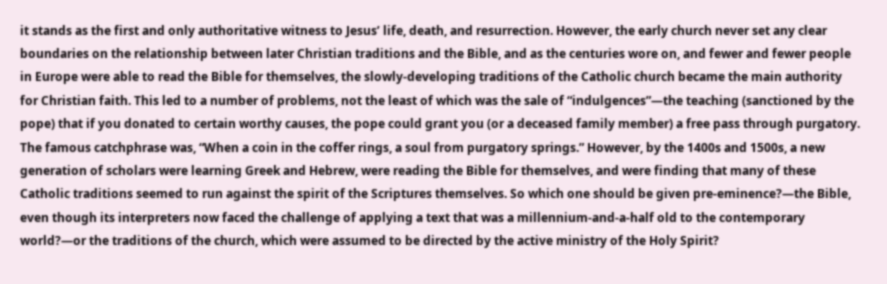it stands as the first and only authoritative witness to Jesus’ life, death, and resurrection. However, the early church never set any clear boundaries on the relationship between later Christian traditions and the Bible, and as the centuries wore on, and fewer and fewer people in Europe were able to read the Bible for themselves, the slowly-developing traditions of the Catholic church became the main authority for Christian faith. This led to a number of problems, not the least of which was the sale of “indulgences”—the teaching (sanctioned by the pope) that if you donated to certain worthy causes, the pope could grant you (or a deceased family member) a free pass through purgatory. The famous catchphrase was, “When a coin in the coffer rings, a soul from purgatory springs.” However, by the 1400s and 1500s, a new generation of scholars were learning Greek and Hebrew, were reading the Bible for themselves, and were finding that many of these Catholic traditions seemed to run against the spirit of the Scriptures themselves. So which one should be given pre-eminence?—the Bible, even though its interpreters now faced the challenge of applying a text that was a millennium-and-a-half old to the contemporary world?—or the traditions of the church, which were assumed to be directed by the active ministry of the Holy Spirit?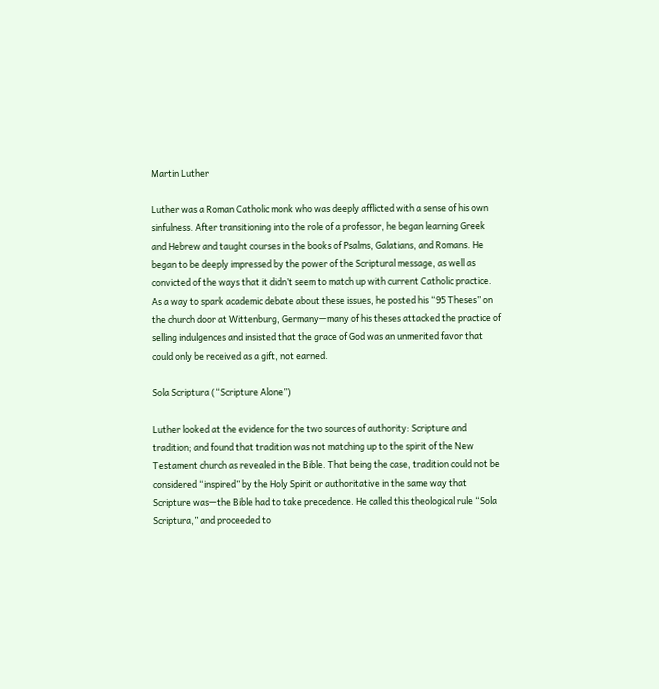Martin Luther

Luther was a Roman Catholic monk who was deeply afflicted with a sense of his own sinfulness. After transitioning into the role of a professor, he began learning Greek and Hebrew and taught courses in the books of Psalms, Galatians, and Romans. He began to be deeply impressed by the power of the Scriptural message, as well as convicted of the ways that it didn’t seem to match up with current Catholic practice. As a way to spark academic debate about these issues, he posted his “95 Theses” on the church door at Wittenburg, Germany—many of his theses attacked the practice of selling indulgences and insisted that the grace of God was an unmerited favor that could only be received as a gift, not earned.

Sola Scriptura (“Scripture Alone”)

Luther looked at the evidence for the two sources of authority: Scripture and tradition; and found that tradition was not matching up to the spirit of the New Testament church as revealed in the Bible. That being the case, tradition could not be considered “inspired” by the Holy Spirit or authoritative in the same way that Scripture was—the Bible had to take precedence. He called this theological rule “Sola Scriptura,” and proceeded to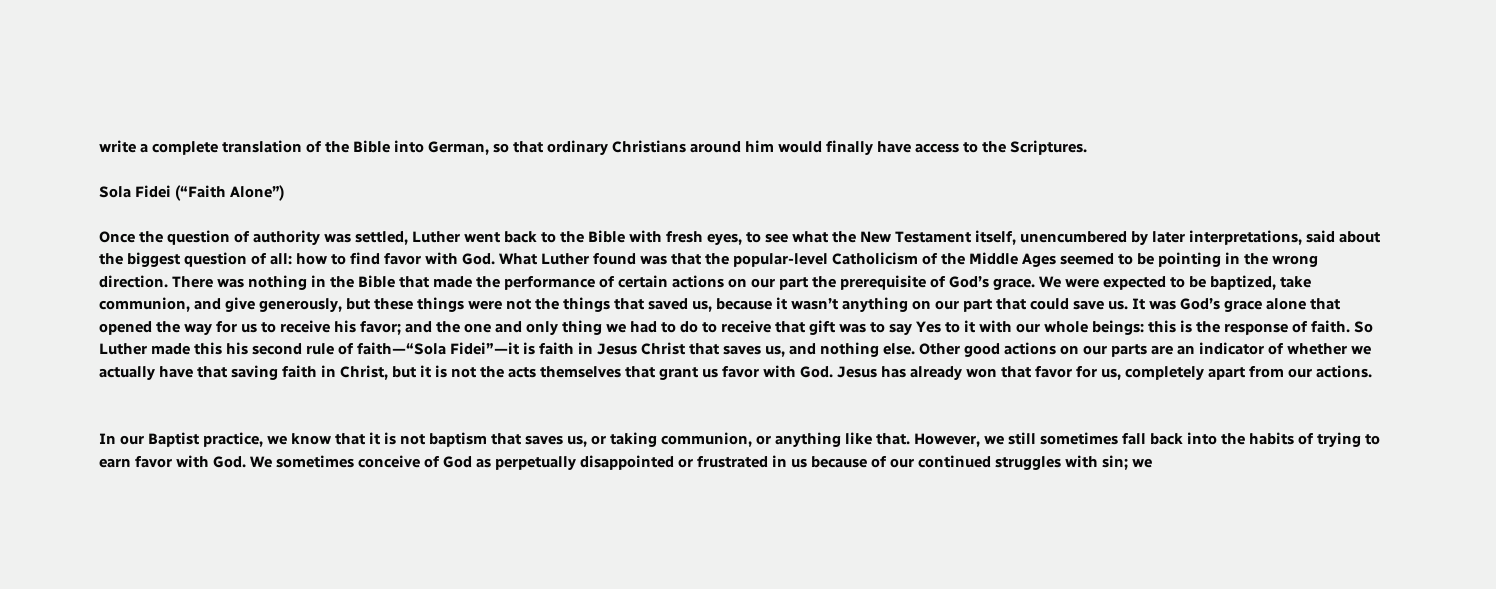write a complete translation of the Bible into German, so that ordinary Christians around him would finally have access to the Scriptures.

Sola Fidei (“Faith Alone”)

Once the question of authority was settled, Luther went back to the Bible with fresh eyes, to see what the New Testament itself, unencumbered by later interpretations, said about the biggest question of all: how to find favor with God. What Luther found was that the popular-level Catholicism of the Middle Ages seemed to be pointing in the wrong direction. There was nothing in the Bible that made the performance of certain actions on our part the prerequisite of God’s grace. We were expected to be baptized, take communion, and give generously, but these things were not the things that saved us, because it wasn’t anything on our part that could save us. It was God’s grace alone that opened the way for us to receive his favor; and the one and only thing we had to do to receive that gift was to say Yes to it with our whole beings: this is the response of faith. So Luther made this his second rule of faith—“Sola Fidei”—it is faith in Jesus Christ that saves us, and nothing else. Other good actions on our parts are an indicator of whether we actually have that saving faith in Christ, but it is not the acts themselves that grant us favor with God. Jesus has already won that favor for us, completely apart from our actions.


In our Baptist practice, we know that it is not baptism that saves us, or taking communion, or anything like that. However, we still sometimes fall back into the habits of trying to earn favor with God. We sometimes conceive of God as perpetually disappointed or frustrated in us because of our continued struggles with sin; we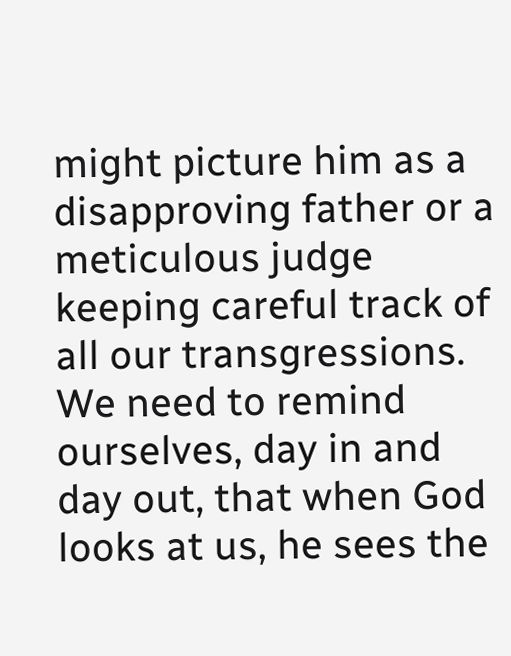might picture him as a disapproving father or a meticulous judge keeping careful track of all our transgressions. We need to remind ourselves, day in and day out, that when God looks at us, he sees the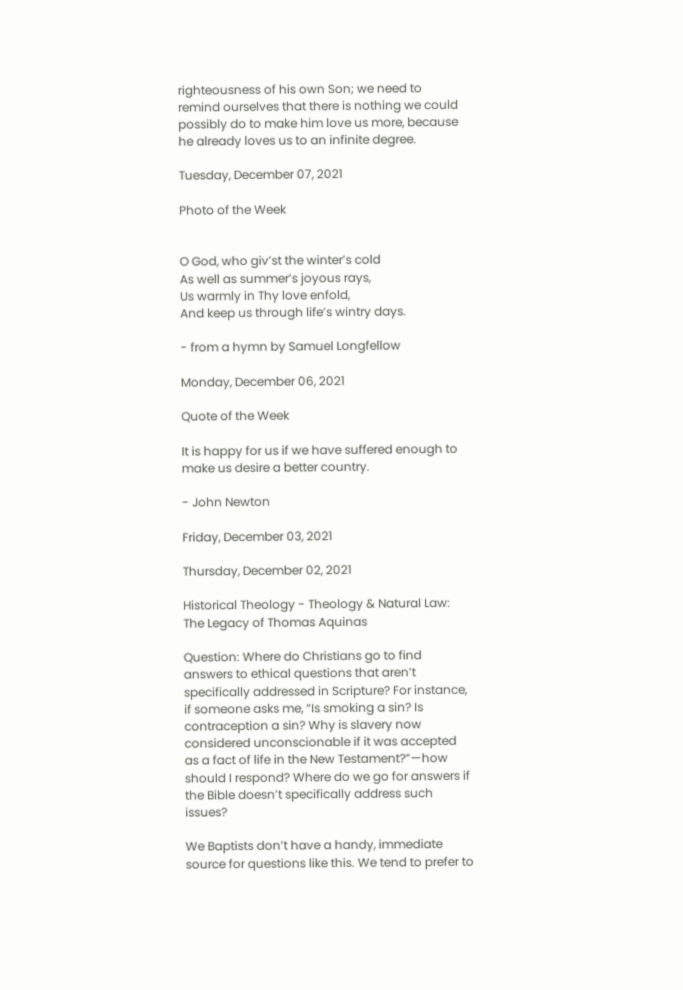righteousness of his own Son; we need to remind ourselves that there is nothing we could possibly do to make him love us more, because he already loves us to an infinite degree.

Tuesday, December 07, 2021

Photo of the Week


O God, who giv’st the winter’s cold
As well as summer’s joyous rays,
Us warmly in Thy love enfold,
And keep us through life’s wintry days.

- from a hymn by Samuel Longfellow

Monday, December 06, 2021

Quote of the Week

It is happy for us if we have suffered enough to make us desire a better country.

- John Newton

Friday, December 03, 2021

Thursday, December 02, 2021

Historical Theology - Theology & Natural Law: The Legacy of Thomas Aquinas

Question: Where do Christians go to find answers to ethical questions that aren’t specifically addressed in Scripture? For instance, if someone asks me, “Is smoking a sin? Is contraception a sin? Why is slavery now considered unconscionable if it was accepted as a fact of life in the New Testament?”—how should I respond? Where do we go for answers if the Bible doesn’t specifically address such issues?

We Baptists don’t have a handy, immediate source for questions like this. We tend to prefer to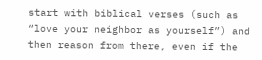start with biblical verses (such as “love your neighbor as yourself”) and then reason from there, even if the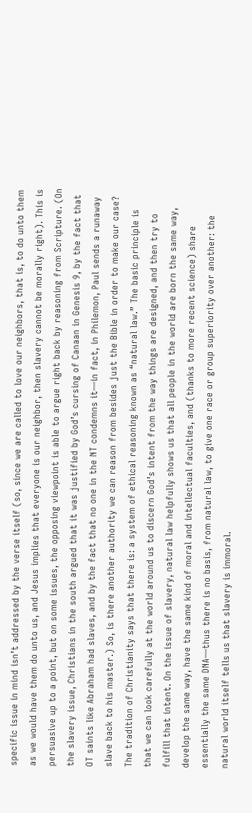specific issue in mind isn’t addressed by the verse itself (so, since we are called to love our neighbors, that is, to do unto them as we would have them do unto us, and Jesus implies that everyone is our neighbor, then slavery cannot be morally right). This is persuasive up to a point, but on some issues, the opposing viewpoint is able to argue right back by reasoning from Scripture. (On the slavery issue, Christians in the south argued that it was justified by God’s cursing of Canaan in Genesis 9, by the fact that OT saints like Abraham had slaves, and by the fact that no one in the NT condemns it—in fact, in Philemon, Paul sends a runaway slave back to his master.) So, is there another authority we can reason from besides just the Bible in order to make our case? The tradition of Christianity says that there is: a system of ethical reasoning known as “natural law.” The basic principle is that we can look carefully at the world around us to discern God’s intent from the way things are designed, and then try to fulfill that intent. On the issue of slavery, natural law helpfully shows us that all people in the world are born the same way, develop the same way, have the same kind of moral and intellectual faculties, and (thanks to more recent science) share essentially the same DNA—thus there is no basis, from natural law, to give one race or group superiority over another: the natural world itself tells us that slavery is immoral.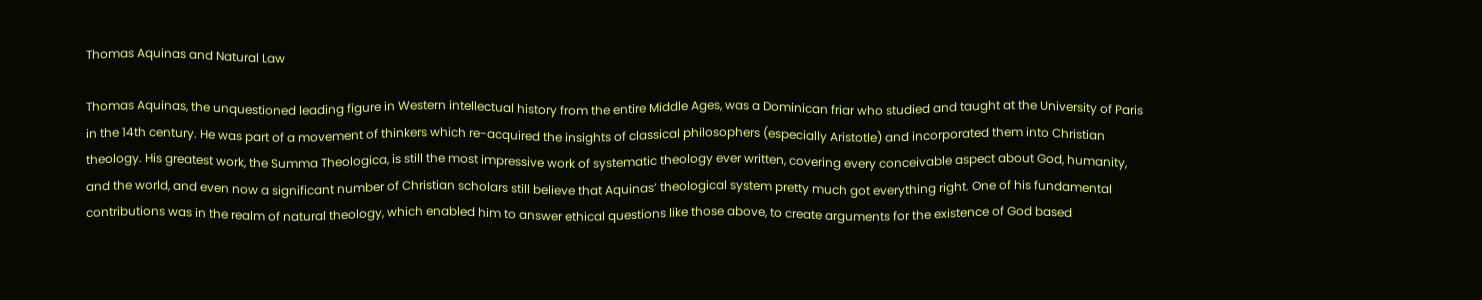Thomas Aquinas and Natural Law

Thomas Aquinas, the unquestioned leading figure in Western intellectual history from the entire Middle Ages, was a Dominican friar who studied and taught at the University of Paris in the 14th century. He was part of a movement of thinkers which re-acquired the insights of classical philosophers (especially Aristotle) and incorporated them into Christian theology. His greatest work, the Summa Theologica, is still the most impressive work of systematic theology ever written, covering every conceivable aspect about God, humanity, and the world, and even now a significant number of Christian scholars still believe that Aquinas’ theological system pretty much got everything right. One of his fundamental contributions was in the realm of natural theology, which enabled him to answer ethical questions like those above, to create arguments for the existence of God based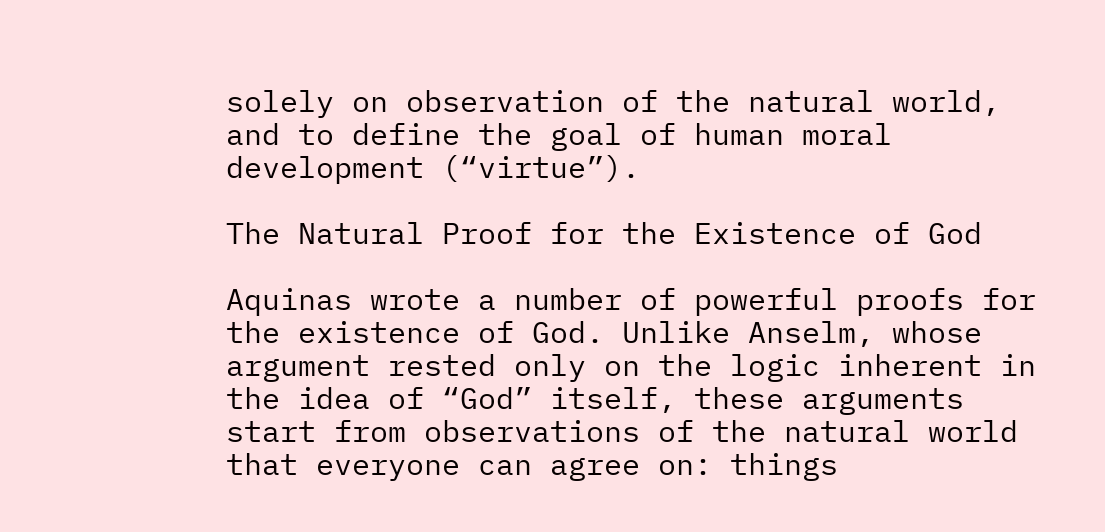solely on observation of the natural world, and to define the goal of human moral development (“virtue”).

The Natural Proof for the Existence of God

Aquinas wrote a number of powerful proofs for the existence of God. Unlike Anselm, whose argument rested only on the logic inherent in the idea of “God” itself, these arguments start from observations of the natural world that everyone can agree on: things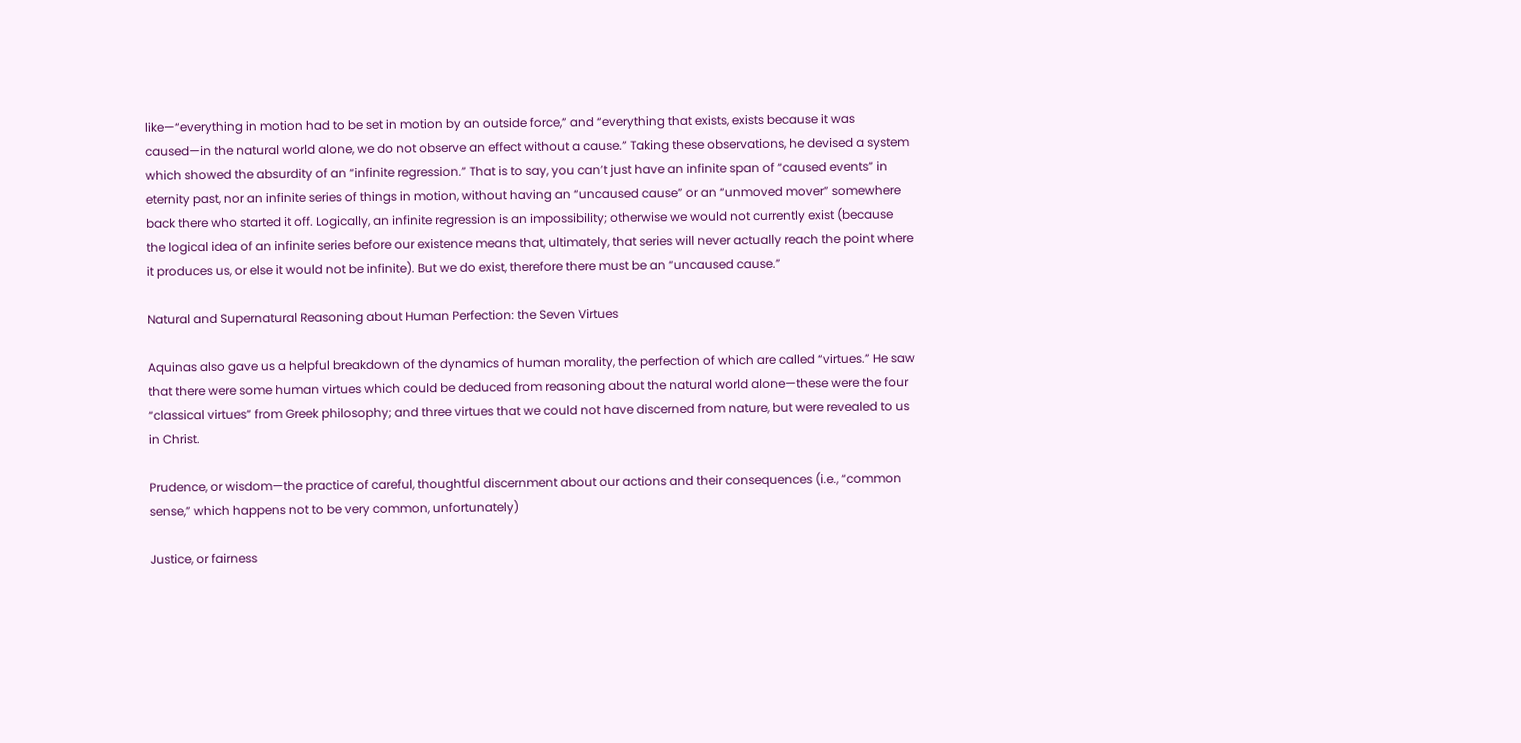like—“everything in motion had to be set in motion by an outside force,” and “everything that exists, exists because it was caused—in the natural world alone, we do not observe an effect without a cause.” Taking these observations, he devised a system which showed the absurdity of an “infinite regression.” That is to say, you can’t just have an infinite span of “caused events” in eternity past, nor an infinite series of things in motion, without having an “uncaused cause” or an “unmoved mover” somewhere back there who started it off. Logically, an infinite regression is an impossibility; otherwise we would not currently exist (because the logical idea of an infinite series before our existence means that, ultimately, that series will never actually reach the point where it produces us, or else it would not be infinite). But we do exist, therefore there must be an “uncaused cause.”

Natural and Supernatural Reasoning about Human Perfection: the Seven Virtues

Aquinas also gave us a helpful breakdown of the dynamics of human morality, the perfection of which are called “virtues.” He saw that there were some human virtues which could be deduced from reasoning about the natural world alone—these were the four “classical virtues” from Greek philosophy; and three virtues that we could not have discerned from nature, but were revealed to us in Christ.

Prudence, or wisdom—the practice of careful, thoughtful discernment about our actions and their consequences (i.e., “common sense,” which happens not to be very common, unfortunately)

Justice, or fairness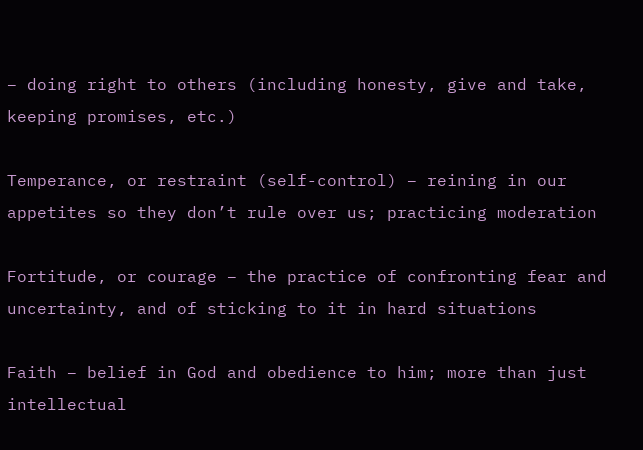– doing right to others (including honesty, give and take, keeping promises, etc.)

Temperance, or restraint (self-control) – reining in our appetites so they don’t rule over us; practicing moderation

Fortitude, or courage – the practice of confronting fear and uncertainty, and of sticking to it in hard situations

Faith – belief in God and obedience to him; more than just intellectual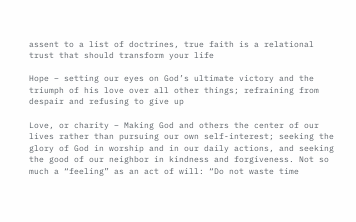assent to a list of doctrines, true faith is a relational trust that should transform your life

Hope – setting our eyes on God’s ultimate victory and the triumph of his love over all other things; refraining from despair and refusing to give up

Love, or charity – Making God and others the center of our lives rather than pursuing our own self-interest; seeking the glory of God in worship and in our daily actions, and seeking the good of our neighbor in kindness and forgiveness. Not so much a “feeling” as an act of will: “Do not waste time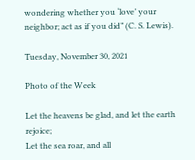wondering whether you ‘love’ your neighbor; act as if you did” (C. S. Lewis).

Tuesday, November 30, 2021

Photo of the Week

Let the heavens be glad, and let the earth rejoice;
Let the sea roar, and all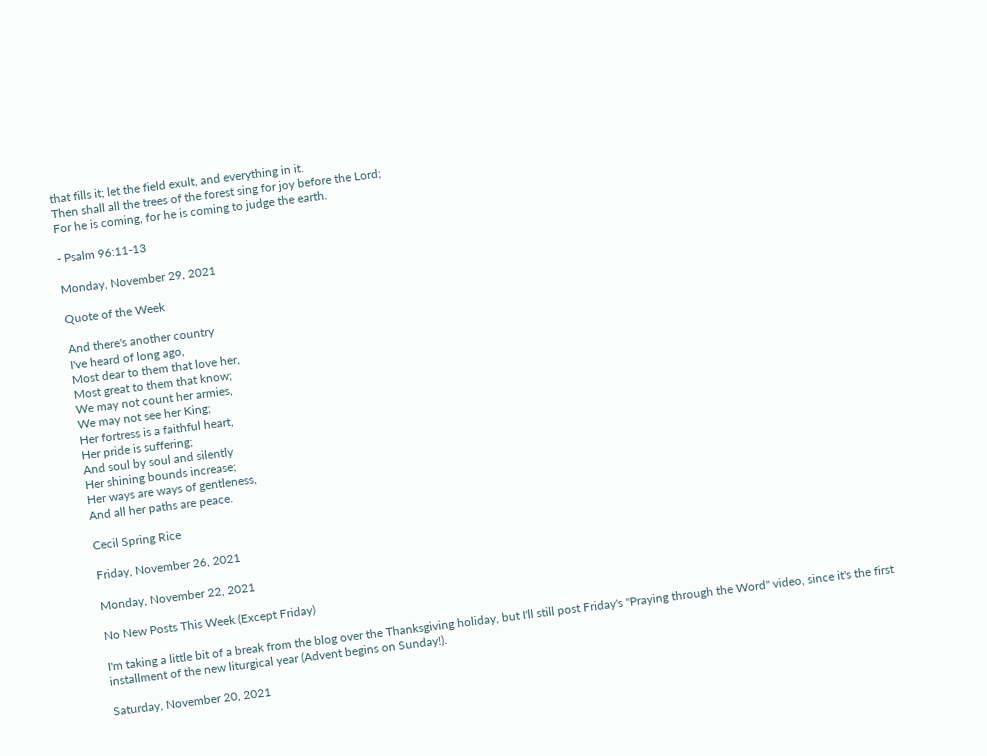that fills it; let the field exult, and everything in it.
Then shall all the trees of the forest sing for joy before the Lord;
For he is coming, for he is coming to judge the earth.

- Psalm 96:11-13

Monday, November 29, 2021

Quote of the Week

And there's another country
I've heard of long ago,
Most dear to them that love her,
Most great to them that know;
We may not count her armies,
We may not see her King;
Her fortress is a faithful heart,
Her pride is suffering;
And soul by soul and silently
Her shining bounds increase;
Her ways are ways of gentleness,
And all her paths are peace.

Cecil Spring Rice

Friday, November 26, 2021

Monday, November 22, 2021

No New Posts This Week (Except Friday)

I'm taking a little bit of a break from the blog over the Thanksgiving holiday, but I'll still post Friday's "Praying through the Word" video, since it's the first installment of the new liturgical year (Advent begins on Sunday!).

Saturday, November 20, 2021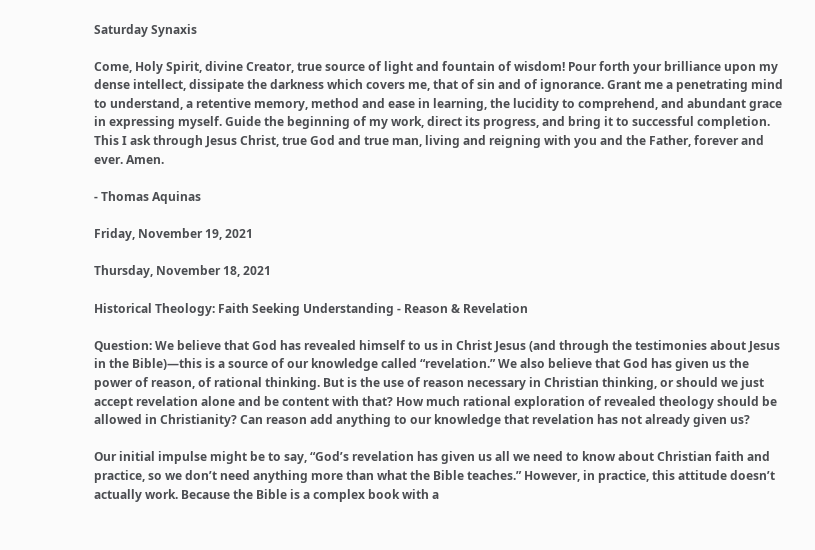Saturday Synaxis

Come, Holy Spirit, divine Creator, true source of light and fountain of wisdom! Pour forth your brilliance upon my dense intellect, dissipate the darkness which covers me, that of sin and of ignorance. Grant me a penetrating mind to understand, a retentive memory, method and ease in learning, the lucidity to comprehend, and abundant grace in expressing myself. Guide the beginning of my work, direct its progress, and bring it to successful completion. This I ask through Jesus Christ, true God and true man, living and reigning with you and the Father, forever and ever. Amen.

- Thomas Aquinas

Friday, November 19, 2021

Thursday, November 18, 2021

Historical Theology: Faith Seeking Understanding - Reason & Revelation

Question: We believe that God has revealed himself to us in Christ Jesus (and through the testimonies about Jesus in the Bible)—this is a source of our knowledge called “revelation.” We also believe that God has given us the power of reason, of rational thinking. But is the use of reason necessary in Christian thinking, or should we just accept revelation alone and be content with that? How much rational exploration of revealed theology should be allowed in Christianity? Can reason add anything to our knowledge that revelation has not already given us?

Our initial impulse might be to say, “God’s revelation has given us all we need to know about Christian faith and practice, so we don’t need anything more than what the Bible teaches.” However, in practice, this attitude doesn’t actually work. Because the Bible is a complex book with a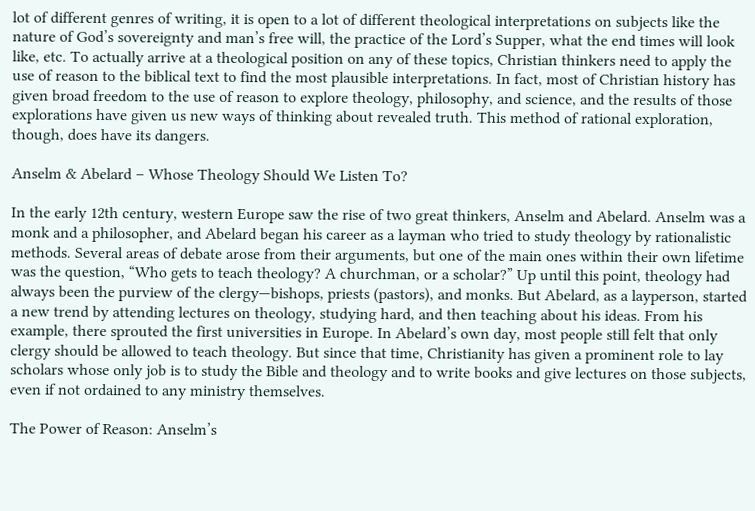lot of different genres of writing, it is open to a lot of different theological interpretations on subjects like the nature of God’s sovereignty and man’s free will, the practice of the Lord’s Supper, what the end times will look like, etc. To actually arrive at a theological position on any of these topics, Christian thinkers need to apply the use of reason to the biblical text to find the most plausible interpretations. In fact, most of Christian history has given broad freedom to the use of reason to explore theology, philosophy, and science, and the results of those explorations have given us new ways of thinking about revealed truth. This method of rational exploration, though, does have its dangers.

Anselm & Abelard – Whose Theology Should We Listen To?

In the early 12th century, western Europe saw the rise of two great thinkers, Anselm and Abelard. Anselm was a monk and a philosopher, and Abelard began his career as a layman who tried to study theology by rationalistic methods. Several areas of debate arose from their arguments, but one of the main ones within their own lifetime was the question, “Who gets to teach theology? A churchman, or a scholar?” Up until this point, theology had always been the purview of the clergy—bishops, priests (pastors), and monks. But Abelard, as a layperson, started a new trend by attending lectures on theology, studying hard, and then teaching about his ideas. From his example, there sprouted the first universities in Europe. In Abelard’s own day, most people still felt that only clergy should be allowed to teach theology. But since that time, Christianity has given a prominent role to lay scholars whose only job is to study the Bible and theology and to write books and give lectures on those subjects, even if not ordained to any ministry themselves.

The Power of Reason: Anselm’s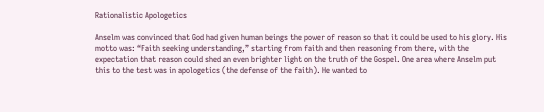Rationalistic Apologetics

Anselm was convinced that God had given human beings the power of reason so that it could be used to his glory. His motto was: “Faith seeking understanding,” starting from faith and then reasoning from there, with the expectation that reason could shed an even brighter light on the truth of the Gospel. One area where Anselm put this to the test was in apologetics (the defense of the faith). He wanted to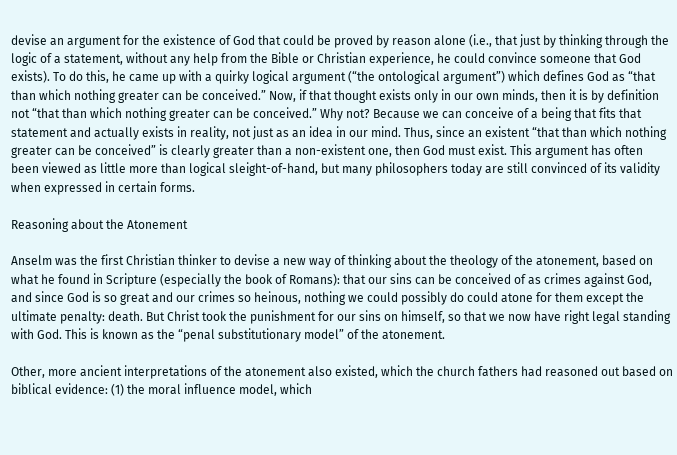devise an argument for the existence of God that could be proved by reason alone (i.e., that just by thinking through the logic of a statement, without any help from the Bible or Christian experience, he could convince someone that God exists). To do this, he came up with a quirky logical argument (“the ontological argument”) which defines God as “that than which nothing greater can be conceived.” Now, if that thought exists only in our own minds, then it is by definition not “that than which nothing greater can be conceived.” Why not? Because we can conceive of a being that fits that statement and actually exists in reality, not just as an idea in our mind. Thus, since an existent “that than which nothing greater can be conceived” is clearly greater than a non-existent one, then God must exist. This argument has often been viewed as little more than logical sleight-of-hand, but many philosophers today are still convinced of its validity when expressed in certain forms.

Reasoning about the Atonement

Anselm was the first Christian thinker to devise a new way of thinking about the theology of the atonement, based on what he found in Scripture (especially the book of Romans): that our sins can be conceived of as crimes against God, and since God is so great and our crimes so heinous, nothing we could possibly do could atone for them except the ultimate penalty: death. But Christ took the punishment for our sins on himself, so that we now have right legal standing with God. This is known as the “penal substitutionary model” of the atonement.

Other, more ancient interpretations of the atonement also existed, which the church fathers had reasoned out based on biblical evidence: (1) the moral influence model, which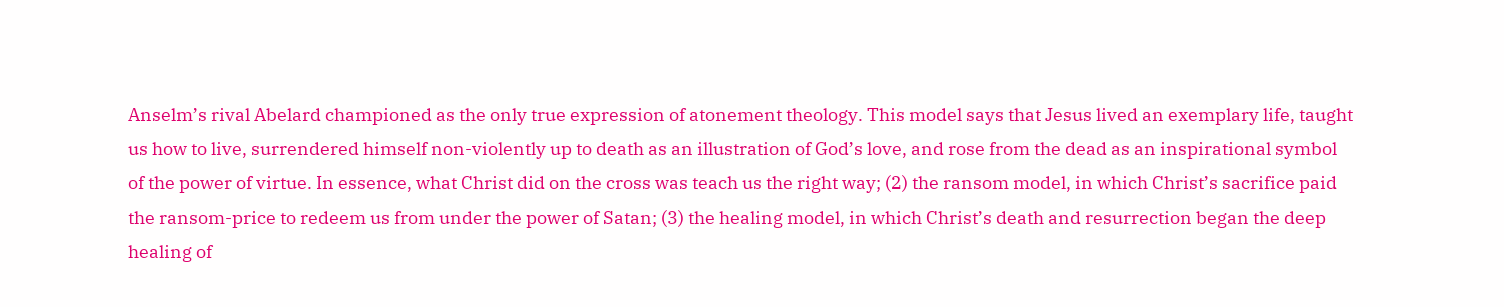Anselm’s rival Abelard championed as the only true expression of atonement theology. This model says that Jesus lived an exemplary life, taught us how to live, surrendered himself non-violently up to death as an illustration of God’s love, and rose from the dead as an inspirational symbol of the power of virtue. In essence, what Christ did on the cross was teach us the right way; (2) the ransom model, in which Christ’s sacrifice paid the ransom-price to redeem us from under the power of Satan; (3) the healing model, in which Christ’s death and resurrection began the deep healing of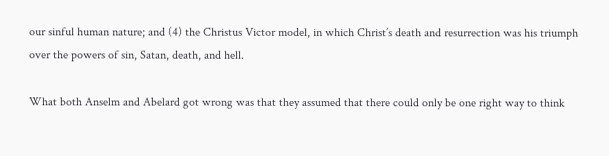our sinful human nature; and (4) the Christus Victor model, in which Christ’s death and resurrection was his triumph over the powers of sin, Satan, death, and hell.

What both Anselm and Abelard got wrong was that they assumed that there could only be one right way to think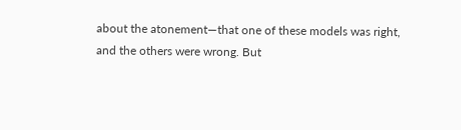about the atonement—that one of these models was right, and the others were wrong. But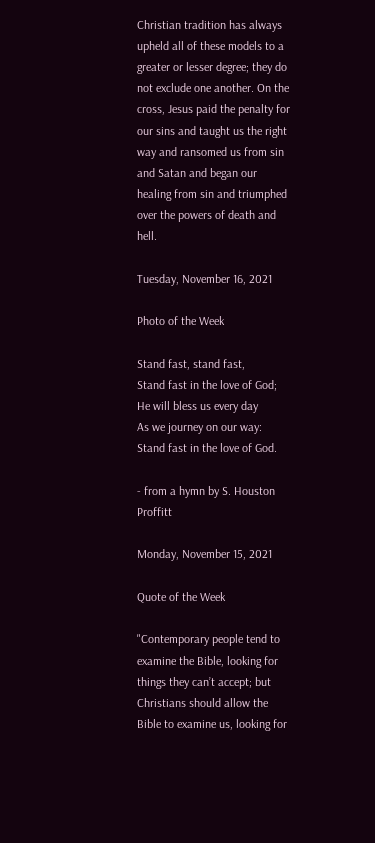Christian tradition has always upheld all of these models to a greater or lesser degree; they do not exclude one another. On the cross, Jesus paid the penalty for our sins and taught us the right way and ransomed us from sin and Satan and began our healing from sin and triumphed over the powers of death and hell.

Tuesday, November 16, 2021

Photo of the Week

Stand fast, stand fast,
Stand fast in the love of God;
He will bless us every day
As we journey on our way:
Stand fast in the love of God.

- from a hymn by S. Houston Proffitt

Monday, November 15, 2021

Quote of the Week

"Contemporary people tend to examine the Bible, looking for things they can’t accept; but Christians should allow the Bible to examine us, looking for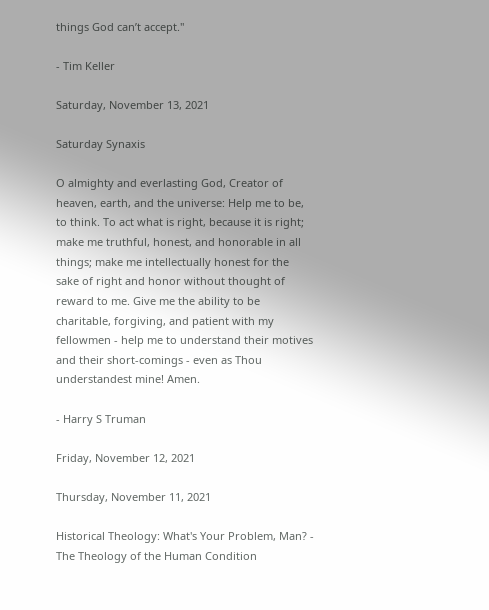things God can’t accept."

- Tim Keller

Saturday, November 13, 2021

Saturday Synaxis

O almighty and everlasting God, Creator of heaven, earth, and the universe: Help me to be, to think. To act what is right, because it is right; make me truthful, honest, and honorable in all things; make me intellectually honest for the sake of right and honor without thought of reward to me. Give me the ability to be charitable, forgiving, and patient with my fellowmen - help me to understand their motives and their short-comings - even as Thou understandest mine! Amen.

- Harry S Truman

Friday, November 12, 2021

Thursday, November 11, 2021

Historical Theology: What's Your Problem, Man? - The Theology of the Human Condition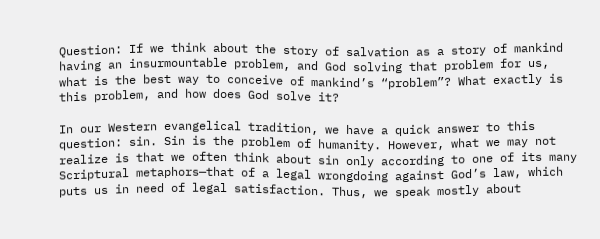Question: If we think about the story of salvation as a story of mankind having an insurmountable problem, and God solving that problem for us, what is the best way to conceive of mankind’s “problem”? What exactly is this problem, and how does God solve it?

In our Western evangelical tradition, we have a quick answer to this question: sin. Sin is the problem of humanity. However, what we may not realize is that we often think about sin only according to one of its many Scriptural metaphors—that of a legal wrongdoing against God’s law, which puts us in need of legal satisfaction. Thus, we speak mostly about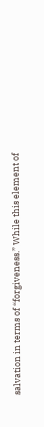salvation in terms of “forgiveness.” While this element of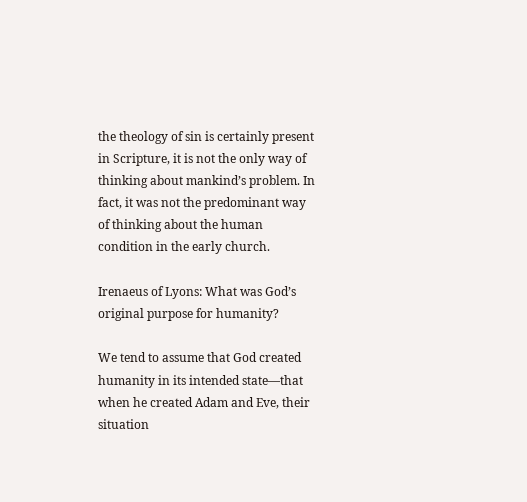the theology of sin is certainly present in Scripture, it is not the only way of thinking about mankind’s problem. In fact, it was not the predominant way of thinking about the human condition in the early church.

Irenaeus of Lyons: What was God’s original purpose for humanity?

We tend to assume that God created humanity in its intended state—that when he created Adam and Eve, their situation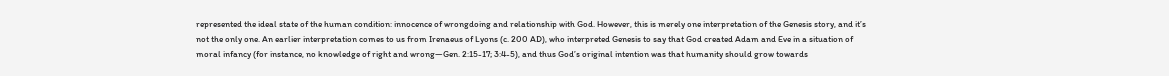represented the ideal state of the human condition: innocence of wrongdoing and relationship with God. However, this is merely one interpretation of the Genesis story, and it’s not the only one. An earlier interpretation comes to us from Irenaeus of Lyons (c. 200 AD), who interpreted Genesis to say that God created Adam and Eve in a situation of moral infancy (for instance, no knowledge of right and wrong—Gen. 2:15-17; 3:4-5), and thus God’s original intention was that humanity should grow towards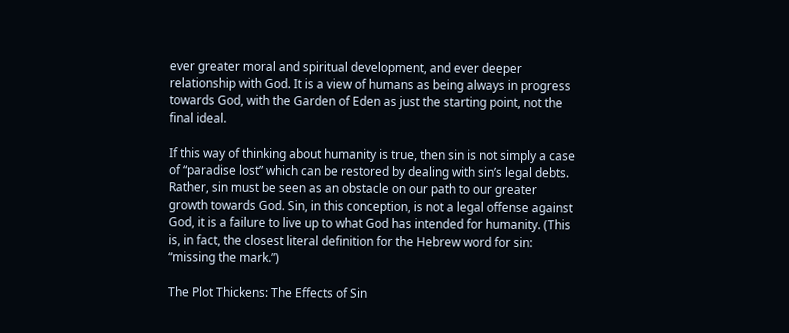ever greater moral and spiritual development, and ever deeper relationship with God. It is a view of humans as being always in progress towards God, with the Garden of Eden as just the starting point, not the final ideal.

If this way of thinking about humanity is true, then sin is not simply a case of “paradise lost” which can be restored by dealing with sin’s legal debts. Rather, sin must be seen as an obstacle on our path to our greater growth towards God. Sin, in this conception, is not a legal offense against God, it is a failure to live up to what God has intended for humanity. (This is, in fact, the closest literal definition for the Hebrew word for sin: “missing the mark.”)

The Plot Thickens: The Effects of Sin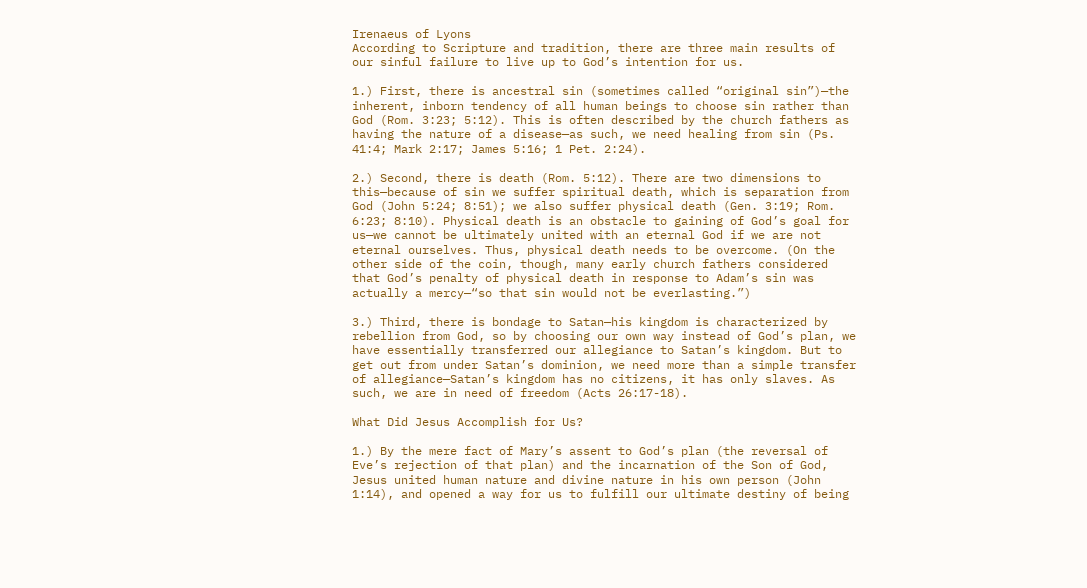Irenaeus of Lyons
According to Scripture and tradition, there are three main results of our sinful failure to live up to God’s intention for us.

1.) First, there is ancestral sin (sometimes called “original sin”)—the inherent, inborn tendency of all human beings to choose sin rather than God (Rom. 3:23; 5:12). This is often described by the church fathers as having the nature of a disease—as such, we need healing from sin (Ps. 41:4; Mark 2:17; James 5:16; 1 Pet. 2:24).

2.) Second, there is death (Rom. 5:12). There are two dimensions to this—because of sin we suffer spiritual death, which is separation from God (John 5:24; 8:51); we also suffer physical death (Gen. 3:19; Rom. 6:23; 8:10). Physical death is an obstacle to gaining of God’s goal for us—we cannot be ultimately united with an eternal God if we are not eternal ourselves. Thus, physical death needs to be overcome. (On the other side of the coin, though, many early church fathers considered that God’s penalty of physical death in response to Adam’s sin was actually a mercy—“so that sin would not be everlasting.”)

3.) Third, there is bondage to Satan—his kingdom is characterized by rebellion from God, so by choosing our own way instead of God’s plan, we have essentially transferred our allegiance to Satan’s kingdom. But to get out from under Satan’s dominion, we need more than a simple transfer of allegiance—Satan’s kingdom has no citizens, it has only slaves. As such, we are in need of freedom (Acts 26:17-18).

What Did Jesus Accomplish for Us?

1.) By the mere fact of Mary’s assent to God’s plan (the reversal of Eve’s rejection of that plan) and the incarnation of the Son of God, Jesus united human nature and divine nature in his own person (John 1:14), and opened a way for us to fulfill our ultimate destiny of being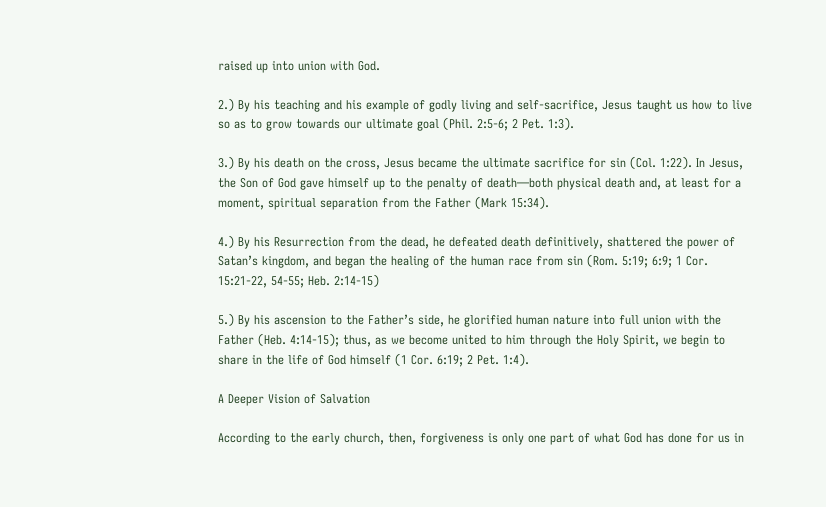raised up into union with God.

2.) By his teaching and his example of godly living and self-sacrifice, Jesus taught us how to live so as to grow towards our ultimate goal (Phil. 2:5-6; 2 Pet. 1:3).

3.) By his death on the cross, Jesus became the ultimate sacrifice for sin (Col. 1:22). In Jesus, the Son of God gave himself up to the penalty of death—both physical death and, at least for a moment, spiritual separation from the Father (Mark 15:34).

4.) By his Resurrection from the dead, he defeated death definitively, shattered the power of Satan’s kingdom, and began the healing of the human race from sin (Rom. 5:19; 6:9; 1 Cor. 15:21-22, 54-55; Heb. 2:14-15)

5.) By his ascension to the Father’s side, he glorified human nature into full union with the Father (Heb. 4:14-15); thus, as we become united to him through the Holy Spirit, we begin to share in the life of God himself (1 Cor. 6:19; 2 Pet. 1:4).

A Deeper Vision of Salvation

According to the early church, then, forgiveness is only one part of what God has done for us in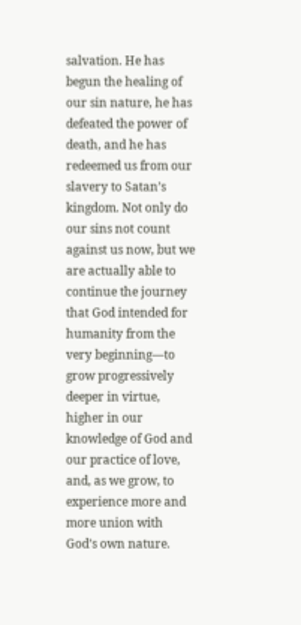salvation. He has begun the healing of our sin nature, he has defeated the power of death, and he has redeemed us from our slavery to Satan’s kingdom. Not only do our sins not count against us now, but we are actually able to continue the journey that God intended for humanity from the very beginning—to grow progressively deeper in virtue, higher in our knowledge of God and our practice of love, and, as we grow, to experience more and more union with God’s own nature.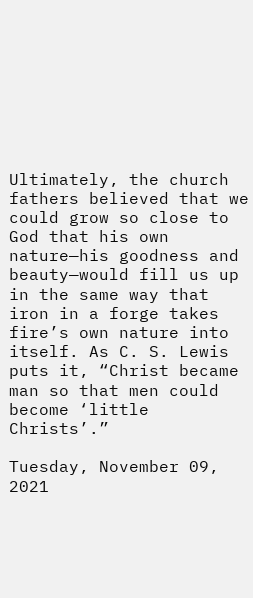Ultimately, the church fathers believed that we could grow so close to God that his own nature—his goodness and beauty—would fill us up in the same way that iron in a forge takes fire’s own nature into itself. As C. S. Lewis puts it, “Christ became man so that men could become ‘little Christs’.”

Tuesday, November 09, 2021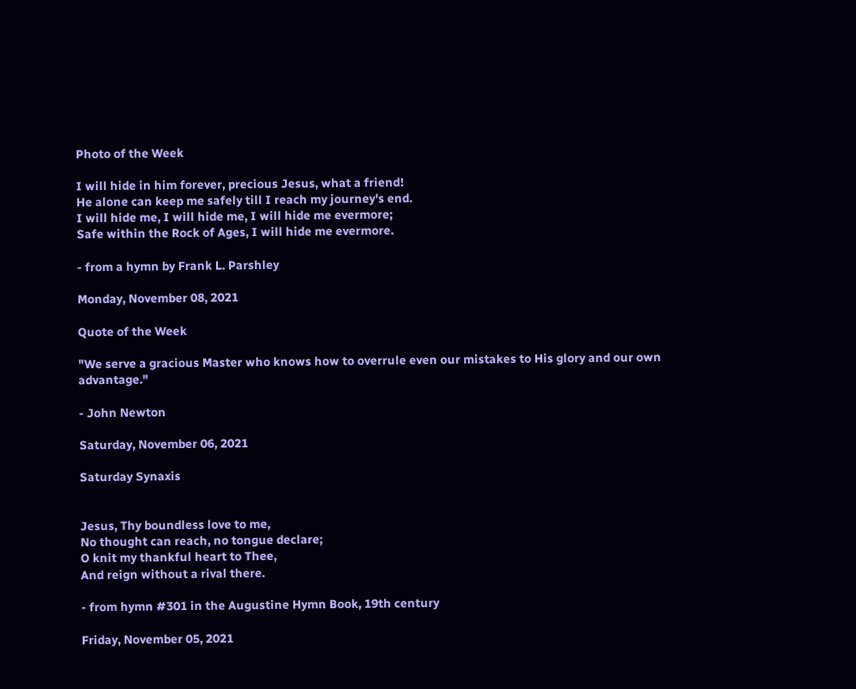Photo of the Week

I will hide in him forever, precious Jesus, what a friend!
He alone can keep me safely till I reach my journey's end.
I will hide me, I will hide me, I will hide me evermore;
Safe within the Rock of Ages, I will hide me evermore.

- from a hymn by Frank L. Parshley

Monday, November 08, 2021

Quote of the Week

"We serve a gracious Master who knows how to overrule even our mistakes to His glory and our own advantage."

- John Newton

Saturday, November 06, 2021

Saturday Synaxis


Jesus, Thy boundless love to me,
No thought can reach, no tongue declare;
O knit my thankful heart to Thee,
And reign without a rival there.

- from hymn #301 in the Augustine Hymn Book, 19th century

Friday, November 05, 2021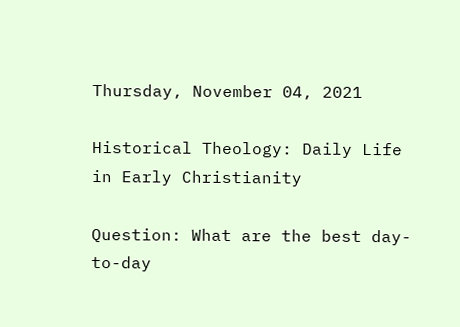Thursday, November 04, 2021

Historical Theology: Daily Life in Early Christianity

Question: What are the best day-to-day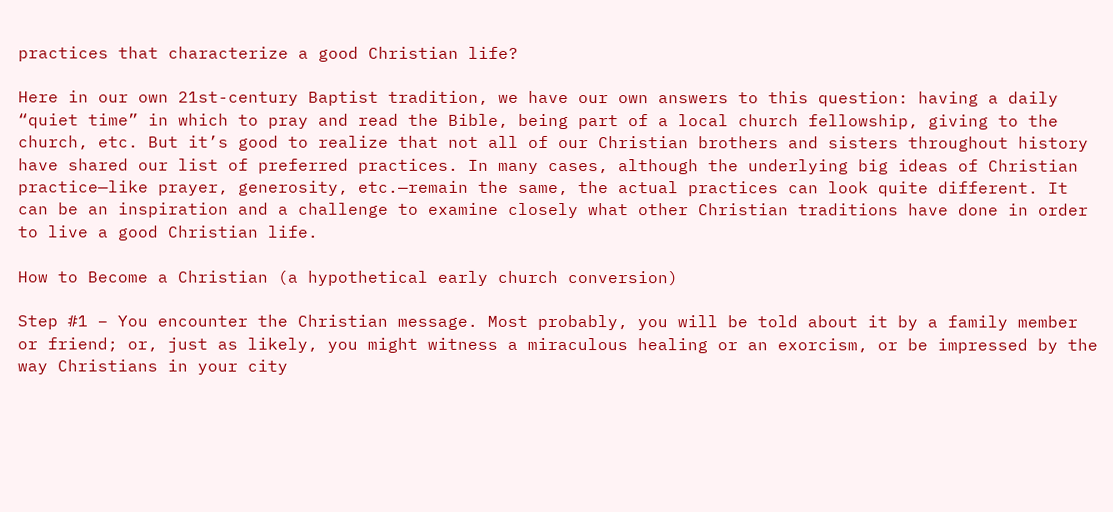practices that characterize a good Christian life?

Here in our own 21st-century Baptist tradition, we have our own answers to this question: having a daily “quiet time” in which to pray and read the Bible, being part of a local church fellowship, giving to the church, etc. But it’s good to realize that not all of our Christian brothers and sisters throughout history have shared our list of preferred practices. In many cases, although the underlying big ideas of Christian practice—like prayer, generosity, etc.—remain the same, the actual practices can look quite different. It can be an inspiration and a challenge to examine closely what other Christian traditions have done in order to live a good Christian life.

How to Become a Christian (a hypothetical early church conversion)

Step #1 – You encounter the Christian message. Most probably, you will be told about it by a family member or friend; or, just as likely, you might witness a miraculous healing or an exorcism, or be impressed by the way Christians in your city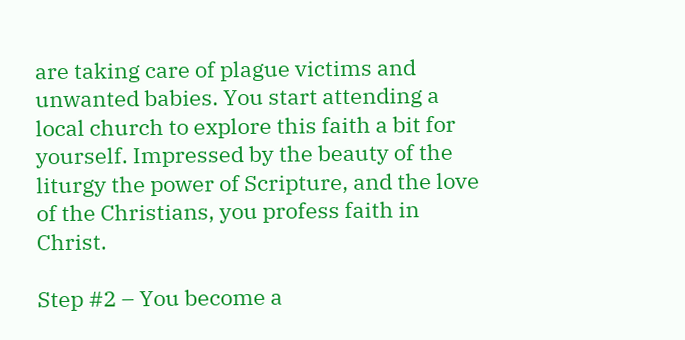are taking care of plague victims and unwanted babies. You start attending a local church to explore this faith a bit for yourself. Impressed by the beauty of the liturgy the power of Scripture, and the love of the Christians, you profess faith in Christ.

Step #2 – You become a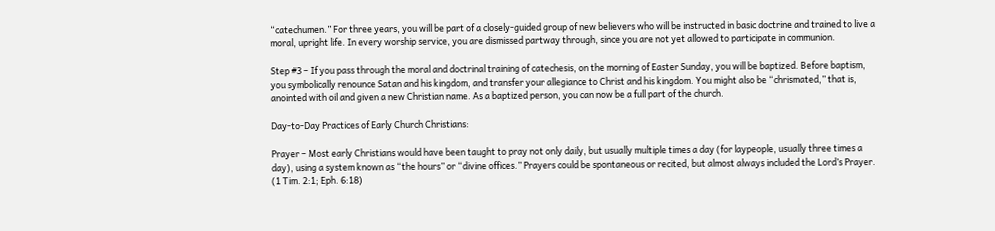“catechumen.” For three years, you will be part of a closely-guided group of new believers who will be instructed in basic doctrine and trained to live a moral, upright life. In every worship service, you are dismissed partway through, since you are not yet allowed to participate in communion.

Step #3 – If you pass through the moral and doctrinal training of catechesis, on the morning of Easter Sunday, you will be baptized. Before baptism, you symbolically renounce Satan and his kingdom, and transfer your allegiance to Christ and his kingdom. You might also be “chrismated,” that is, anointed with oil and given a new Christian name. As a baptized person, you can now be a full part of the church.

Day-to-Day Practices of Early Church Christians:

Prayer – Most early Christians would have been taught to pray not only daily, but usually multiple times a day (for laypeople, usually three times a day), using a system known as “the hours” or “divine offices.” Prayers could be spontaneous or recited, but almost always included the Lord’s Prayer. (1 Tim. 2:1; Eph. 6:18)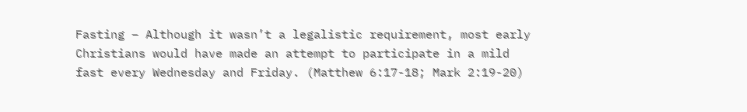Fasting – Although it wasn’t a legalistic requirement, most early Christians would have made an attempt to participate in a mild fast every Wednesday and Friday. (Matthew 6:17-18; Mark 2:19-20)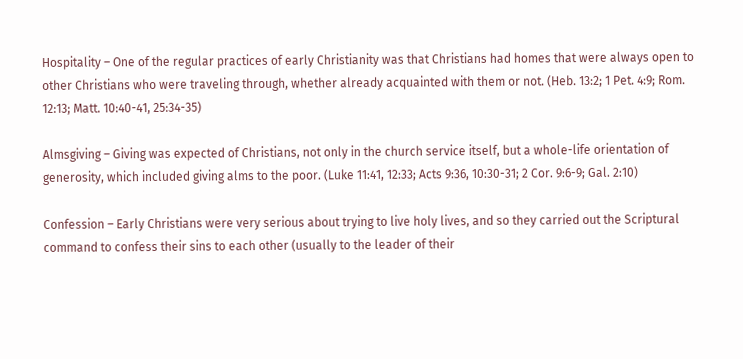Hospitality – One of the regular practices of early Christianity was that Christians had homes that were always open to other Christians who were traveling through, whether already acquainted with them or not. (Heb. 13:2; 1 Pet. 4:9; Rom. 12:13; Matt. 10:40-41, 25:34-35)

Almsgiving – Giving was expected of Christians, not only in the church service itself, but a whole-life orientation of generosity, which included giving alms to the poor. (Luke 11:41, 12:33; Acts 9:36, 10:30-31; 2 Cor. 9:6-9; Gal. 2:10)

Confession – Early Christians were very serious about trying to live holy lives, and so they carried out the Scriptural command to confess their sins to each other (usually to the leader of their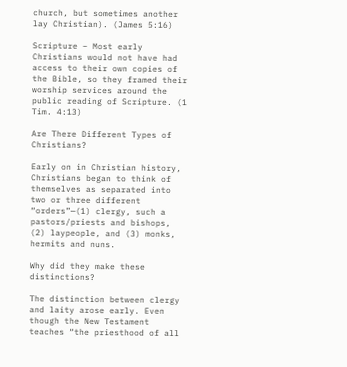church, but sometimes another lay Christian). (James 5:16)

Scripture – Most early Christians would not have had access to their own copies of the Bible, so they framed their worship services around the public reading of Scripture. (1 Tim. 4:13)

Are There Different Types of Christians?

Early on in Christian history, Christians began to think of themselves as separated into two or three different “orders”—(1) clergy, such a pastors/priests and bishops, (2) laypeople, and (3) monks, hermits and nuns.

Why did they make these distinctions?

The distinction between clergy and laity arose early. Even though the New Testament teaches “the priesthood of all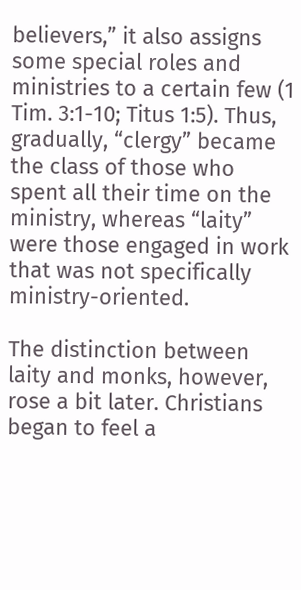believers,” it also assigns some special roles and ministries to a certain few (1 Tim. 3:1-10; Titus 1:5). Thus, gradually, “clergy” became the class of those who spent all their time on the ministry, whereas “laity” were those engaged in work that was not specifically ministry-oriented.

The distinction between laity and monks, however, rose a bit later. Christians began to feel a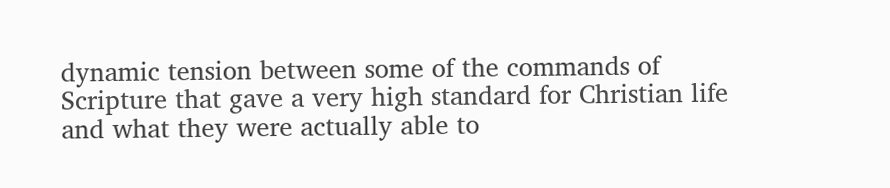dynamic tension between some of the commands of Scripture that gave a very high standard for Christian life and what they were actually able to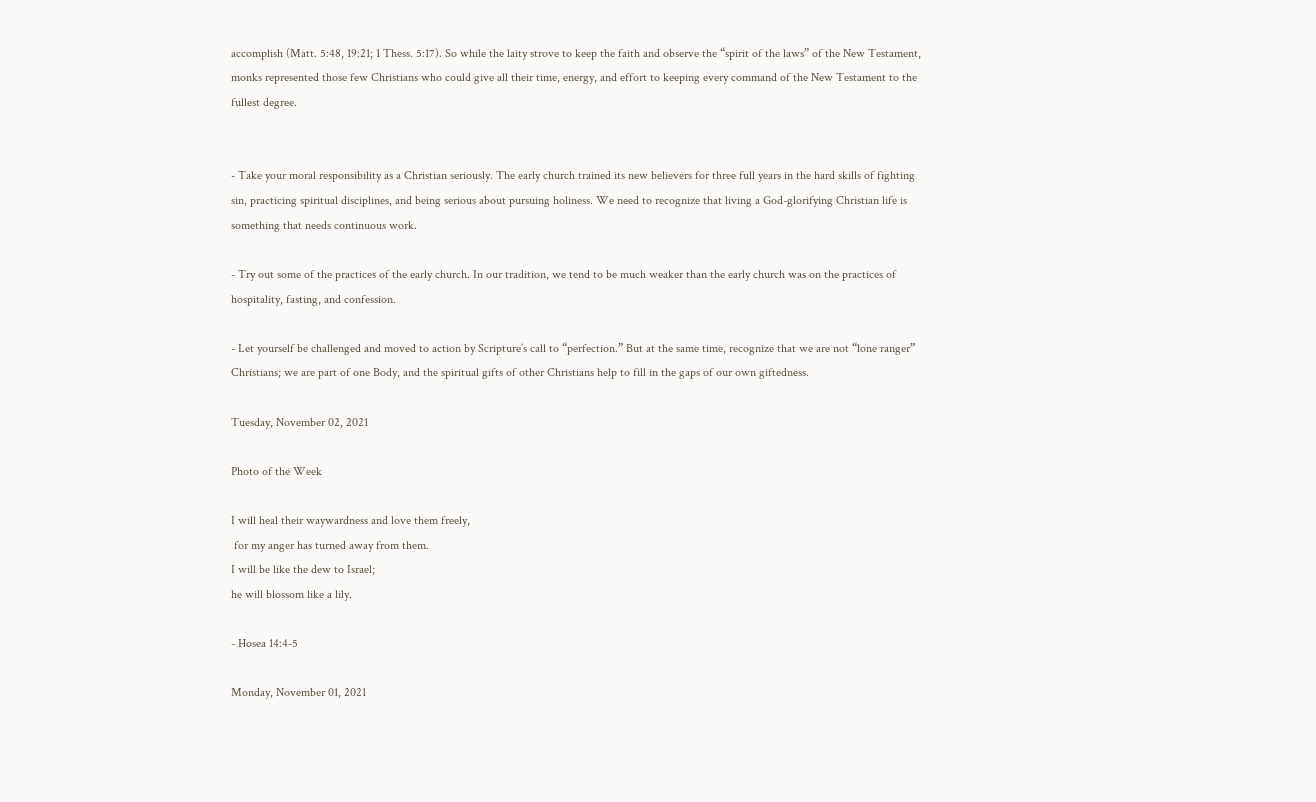accomplish (Matt. 5:48, 19:21; 1 Thess. 5:17). So while the laity strove to keep the faith and observe the “spirit of the laws” of the New Testament, monks represented those few Christians who could give all their time, energy, and effort to keeping every command of the New Testament to the fullest degree.


- Take your moral responsibility as a Christian seriously. The early church trained its new believers for three full years in the hard skills of fighting sin, practicing spiritual disciplines, and being serious about pursuing holiness. We need to recognize that living a God-glorifying Christian life is something that needs continuous work.

- Try out some of the practices of the early church. In our tradition, we tend to be much weaker than the early church was on the practices of hospitality, fasting, and confession.

- Let yourself be challenged and moved to action by Scripture’s call to “perfection.” But at the same time, recognize that we are not “lone ranger” Christians; we are part of one Body, and the spiritual gifts of other Christians help to fill in the gaps of our own giftedness.

Tuesday, November 02, 2021

Photo of the Week

I will heal their waywardness and love them freely,
 for my anger has turned away from them.
I will be like the dew to Israel;
he will blossom like a lily.

- Hosea 14:4-5

Monday, November 01, 2021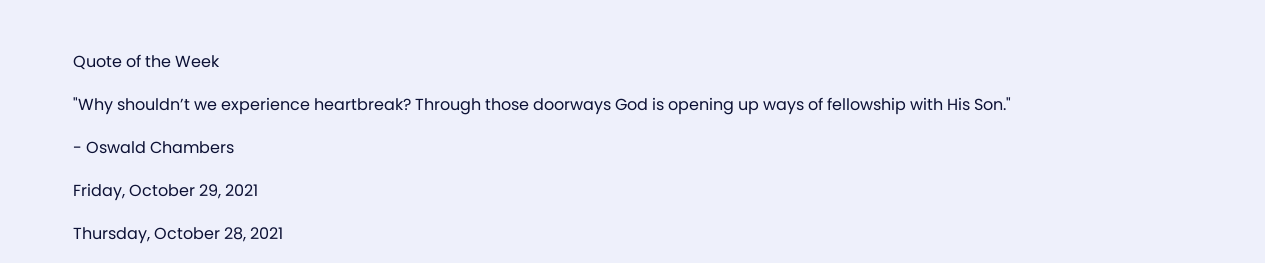Quote of the Week

"Why shouldn’t we experience heartbreak? Through those doorways God is opening up ways of fellowship with His Son."

- Oswald Chambers

Friday, October 29, 2021

Thursday, October 28, 2021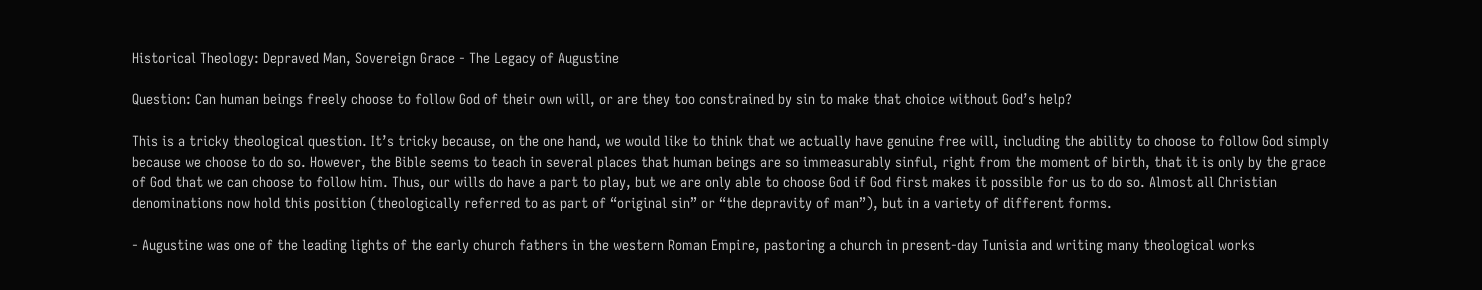Historical Theology: Depraved Man, Sovereign Grace - The Legacy of Augustine

Question: Can human beings freely choose to follow God of their own will, or are they too constrained by sin to make that choice without God’s help?

This is a tricky theological question. It’s tricky because, on the one hand, we would like to think that we actually have genuine free will, including the ability to choose to follow God simply because we choose to do so. However, the Bible seems to teach in several places that human beings are so immeasurably sinful, right from the moment of birth, that it is only by the grace of God that we can choose to follow him. Thus, our wills do have a part to play, but we are only able to choose God if God first makes it possible for us to do so. Almost all Christian denominations now hold this position (theologically referred to as part of “original sin” or “the depravity of man”), but in a variety of different forms.

- Augustine was one of the leading lights of the early church fathers in the western Roman Empire, pastoring a church in present-day Tunisia and writing many theological works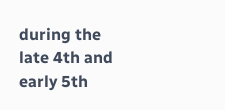during the late 4th and early 5th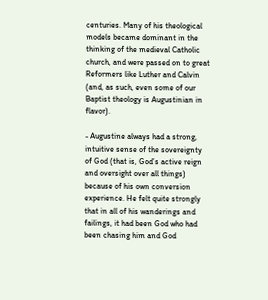centuries. Many of his theological models became dominant in the thinking of the medieval Catholic church, and were passed on to great Reformers like Luther and Calvin (and, as such, even some of our Baptist theology is Augustinian in flavor).

- Augustine always had a strong, intuitive sense of the sovereignty of God (that is, God’s active reign and oversight over all things) because of his own conversion experience. He felt quite strongly that in all of his wanderings and failings, it had been God who had been chasing him and God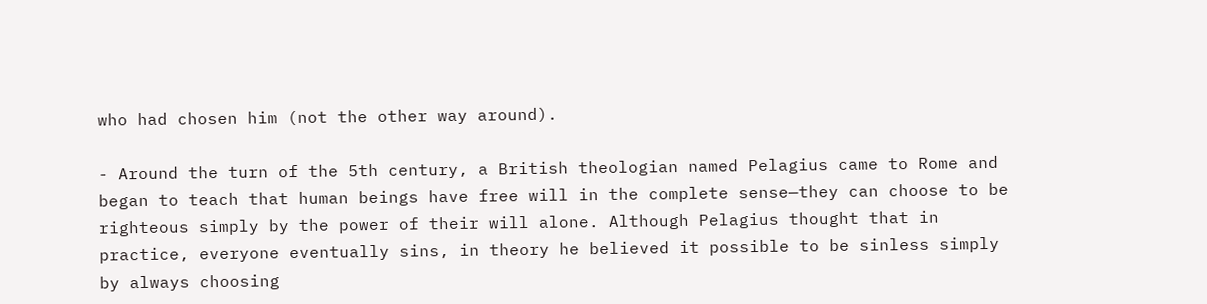who had chosen him (not the other way around).

- Around the turn of the 5th century, a British theologian named Pelagius came to Rome and began to teach that human beings have free will in the complete sense—they can choose to be righteous simply by the power of their will alone. Although Pelagius thought that in practice, everyone eventually sins, in theory he believed it possible to be sinless simply by always choosing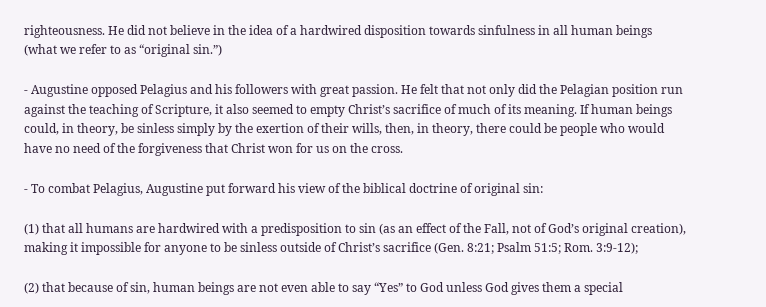righteousness. He did not believe in the idea of a hardwired disposition towards sinfulness in all human beings (what we refer to as “original sin.”)

- Augustine opposed Pelagius and his followers with great passion. He felt that not only did the Pelagian position run against the teaching of Scripture, it also seemed to empty Christ’s sacrifice of much of its meaning. If human beings could, in theory, be sinless simply by the exertion of their wills, then, in theory, there could be people who would have no need of the forgiveness that Christ won for us on the cross.

- To combat Pelagius, Augustine put forward his view of the biblical doctrine of original sin:

(1) that all humans are hardwired with a predisposition to sin (as an effect of the Fall, not of God’s original creation), making it impossible for anyone to be sinless outside of Christ’s sacrifice (Gen. 8:21; Psalm 51:5; Rom. 3:9-12);

(2) that because of sin, human beings are not even able to say “Yes” to God unless God gives them a special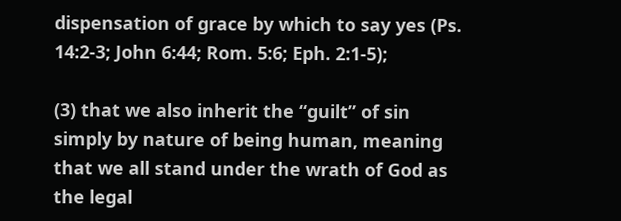dispensation of grace by which to say yes (Ps. 14:2-3; John 6:44; Rom. 5:6; Eph. 2:1-5);

(3) that we also inherit the “guilt” of sin simply by nature of being human, meaning that we all stand under the wrath of God as the legal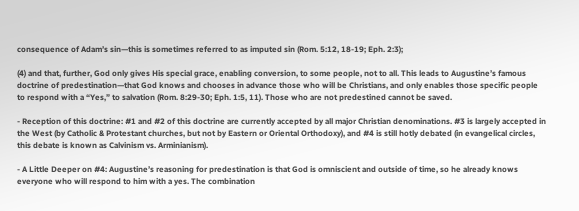consequence of Adam’s sin—this is sometimes referred to as imputed sin (Rom. 5:12, 18-19; Eph. 2:3);

(4) and that, further, God only gives His special grace, enabling conversion, to some people, not to all. This leads to Augustine’s famous doctrine of predestination—that God knows and chooses in advance those who will be Christians, and only enables those specific people to respond with a “Yes,” to salvation (Rom. 8:29-30; Eph. 1:5, 11). Those who are not predestined cannot be saved.

- Reception of this doctrine: #1 and #2 of this doctrine are currently accepted by all major Christian denominations. #3 is largely accepted in the West (by Catholic & Protestant churches, but not by Eastern or Oriental Orthodoxy), and #4 is still hotly debated (in evangelical circles, this debate is known as Calvinism vs. Arminianism).

- A Little Deeper on #4: Augustine’s reasoning for predestination is that God is omniscient and outside of time, so he already knows everyone who will respond to him with a yes. The combination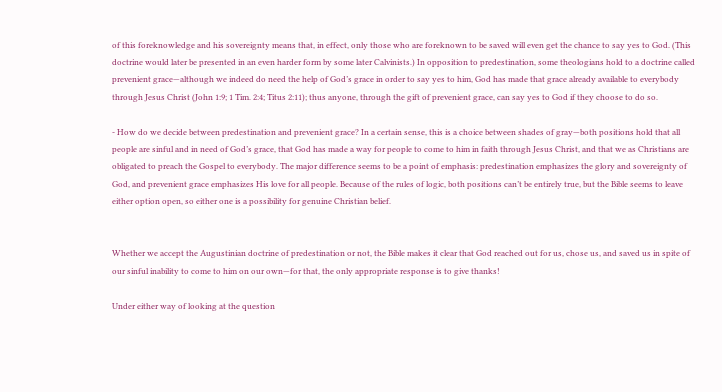of this foreknowledge and his sovereignty means that, in effect, only those who are foreknown to be saved will even get the chance to say yes to God. (This doctrine would later be presented in an even harder form by some later Calvinists.) In opposition to predestination, some theologians hold to a doctrine called prevenient grace—although we indeed do need the help of God’s grace in order to say yes to him, God has made that grace already available to everybody through Jesus Christ (John 1:9; 1 Tim. 2:4; Titus 2:11); thus anyone, through the gift of prevenient grace, can say yes to God if they choose to do so.

- How do we decide between predestination and prevenient grace? In a certain sense, this is a choice between shades of gray—both positions hold that all people are sinful and in need of God’s grace, that God has made a way for people to come to him in faith through Jesus Christ, and that we as Christians are obligated to preach the Gospel to everybody. The major difference seems to be a point of emphasis: predestination emphasizes the glory and sovereignty of God, and prevenient grace emphasizes His love for all people. Because of the rules of logic, both positions can’t be entirely true, but the Bible seems to leave either option open, so either one is a possibility for genuine Christian belief.


Whether we accept the Augustinian doctrine of predestination or not, the Bible makes it clear that God reached out for us, chose us, and saved us in spite of our sinful inability to come to him on our own—for that, the only appropriate response is to give thanks!

Under either way of looking at the question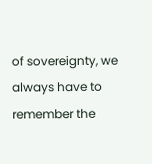of sovereignty, we always have to remember the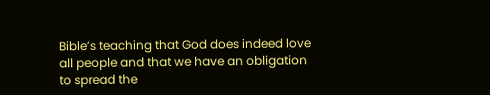Bible’s teaching that God does indeed love all people and that we have an obligation to spread the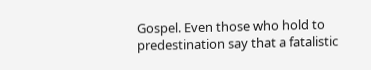Gospel. Even those who hold to predestination say that a fatalistic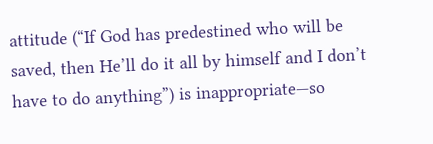attitude (“If God has predestined who will be saved, then He’ll do it all by himself and I don’t have to do anything”) is inappropriate—so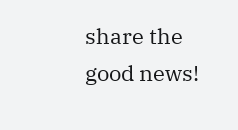share the good news!